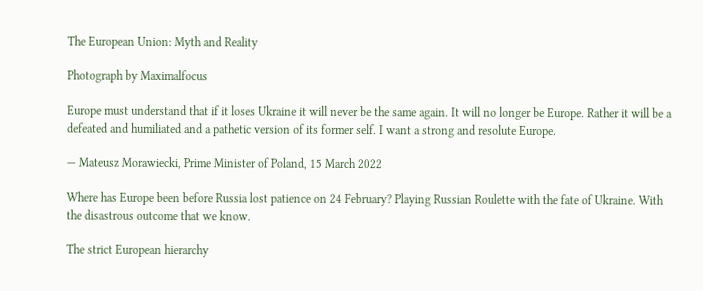The European Union: Myth and Reality

Photograph by Maximalfocus

Europe must understand that if it loses Ukraine it will never be the same again. It will no longer be Europe. Rather it will be a defeated and humiliated and a pathetic version of its former self. I want a strong and resolute Europe.

— Mateusz Morawiecki, Prime Minister of Poland, 15 March 2022

Where has Europe been before Russia lost patience on 24 February? Playing Russian Roulette with the fate of Ukraine. With the disastrous outcome that we know.

The strict European hierarchy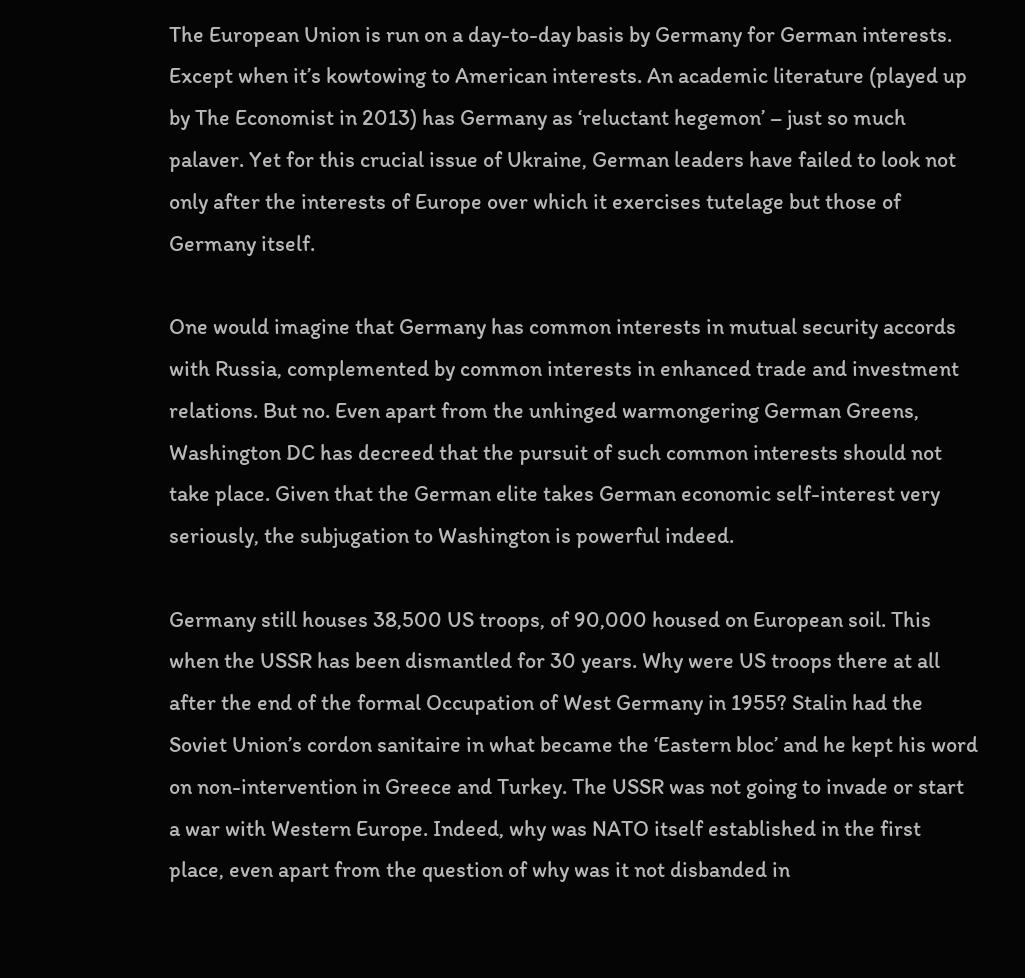The European Union is run on a day-to-day basis by Germany for German interests. Except when it’s kowtowing to American interests. An academic literature (played up by The Economist in 2013) has Germany as ‘reluctant hegemon’ – just so much palaver. Yet for this crucial issue of Ukraine, German leaders have failed to look not only after the interests of Europe over which it exercises tutelage but those of Germany itself.

One would imagine that Germany has common interests in mutual security accords with Russia, complemented by common interests in enhanced trade and investment relations. But no. Even apart from the unhinged warmongering German Greens, Washington DC has decreed that the pursuit of such common interests should not take place. Given that the German elite takes German economic self-interest very seriously, the subjugation to Washington is powerful indeed.

Germany still houses 38,500 US troops, of 90,000 housed on European soil. This when the USSR has been dismantled for 30 years. Why were US troops there at all after the end of the formal Occupation of West Germany in 1955? Stalin had the Soviet Union’s cordon sanitaire in what became the ‘Eastern bloc’ and he kept his word on non-intervention in Greece and Turkey. The USSR was not going to invade or start a war with Western Europe. Indeed, why was NATO itself established in the first place, even apart from the question of why was it not disbanded in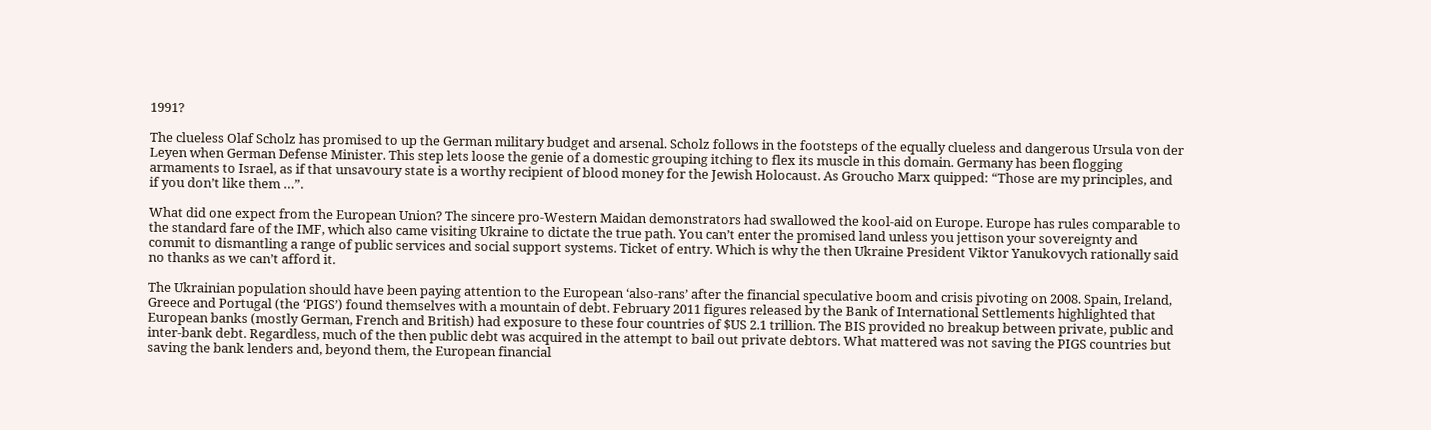1991?

The clueless Olaf Scholz has promised to up the German military budget and arsenal. Scholz follows in the footsteps of the equally clueless and dangerous Ursula von der Leyen when German Defense Minister. This step lets loose the genie of a domestic grouping itching to flex its muscle in this domain. Germany has been flogging armaments to Israel, as if that unsavoury state is a worthy recipient of blood money for the Jewish Holocaust. As Groucho Marx quipped: “Those are my principles, and if you don’t like them …”.

What did one expect from the European Union? The sincere pro-Western Maidan demonstrators had swallowed the kool-aid on Europe. Europe has rules comparable to the standard fare of the IMF, which also came visiting Ukraine to dictate the true path. You can’t enter the promised land unless you jettison your sovereignty and commit to dismantling a range of public services and social support systems. Ticket of entry. Which is why the then Ukraine President Viktor Yanukovych rationally said no thanks as we can’t afford it.

The Ukrainian population should have been paying attention to the European ‘also-rans’ after the financial speculative boom and crisis pivoting on 2008. Spain, Ireland, Greece and Portugal (the ‘PIGS’) found themselves with a mountain of debt. February 2011 figures released by the Bank of International Settlements highlighted that European banks (mostly German, French and British) had exposure to these four countries of $US 2.1 trillion. The BIS provided no breakup between private, public and inter-bank debt. Regardless, much of the then public debt was acquired in the attempt to bail out private debtors. What mattered was not saving the PIGS countries but saving the bank lenders and, beyond them, the European financial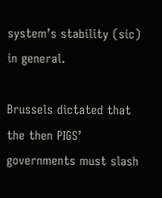system’s stability (sic) in general.

Brussels dictated that the then PIGS’ governments must slash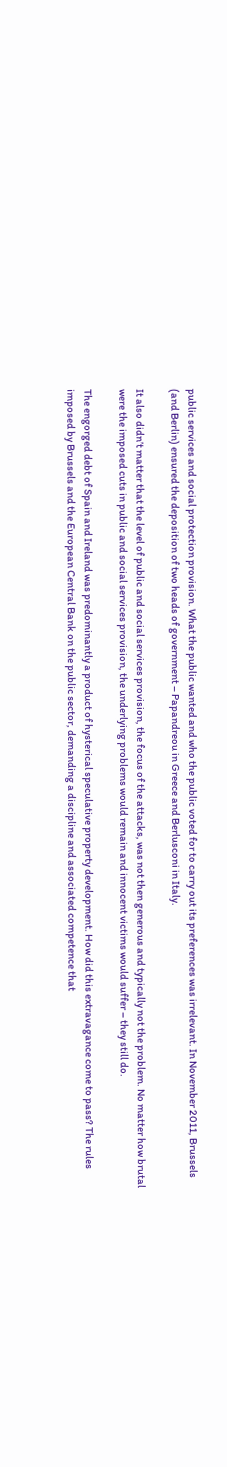public services and social protection provision. What the public wanted and who the public voted for to carry out its preferences was irrelevant. In November 2011, Brussels (and Berlin) ensured the deposition of two heads of government – Papandreou in Greece and Berlusconi in Italy.

It also didn’t matter that the level of public and social services provision, the focus of the attacks, was not then generous and typically not the problem. No matter how brutal were the imposed cuts in public and social services provision, the underlying problems would remain and innocent victims would suffer – they still do.

The engorged debt of Spain and Ireland was predominantly a product of hysterical speculative property development. How did this extravagance come to pass? The rules imposed by Brussels and the European Central Bank on the public sector, demanding a discipline and associated competence that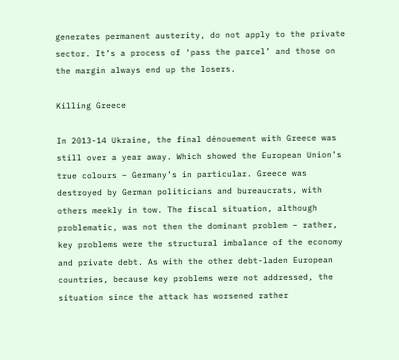generates permanent austerity, do not apply to the private sector. It’s a process of ‘pass the parcel’ and those on the margin always end up the losers.

Killing Greece

In 2013-14 Ukraine, the final dénouement with Greece was still over a year away. Which showed the European Union’s true colours – Germany’s in particular. Greece was destroyed by German politicians and bureaucrats, with others meekly in tow. The fiscal situation, although problematic, was not then the dominant problem – rather, key problems were the structural imbalance of the economy and private debt. As with the other debt-laden European countries, because key problems were not addressed, the situation since the attack has worsened rather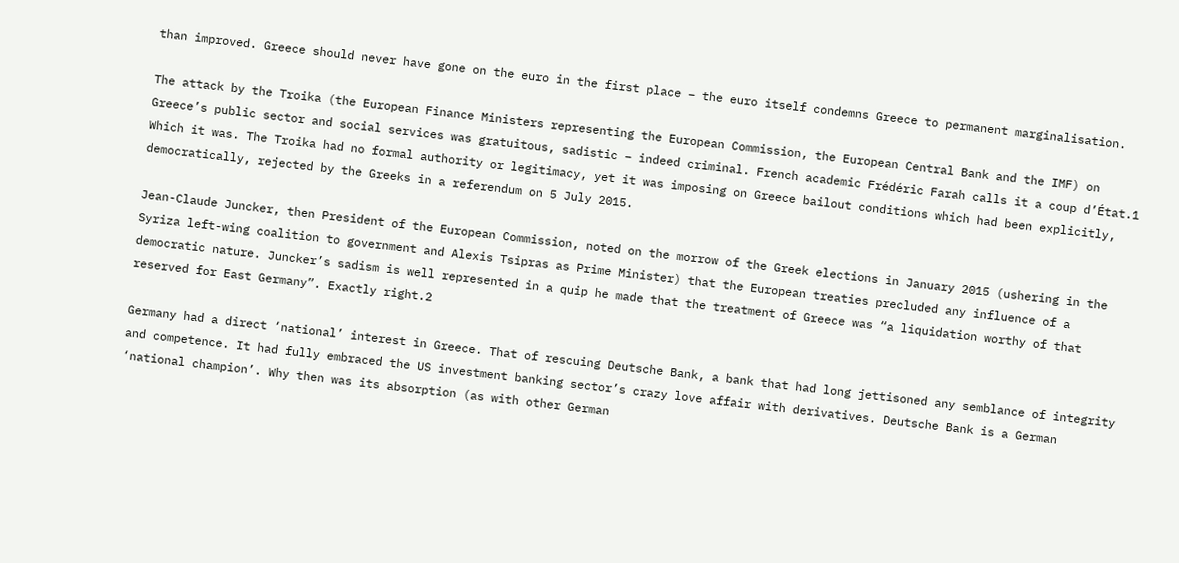than improved. Greece should never have gone on the euro in the first place – the euro itself condemns Greece to permanent marginalisation.

The attack by the Troika (the European Finance Ministers representing the European Commission, the European Central Bank and the IMF) on Greece’s public sector and social services was gratuitous, sadistic – indeed criminal. French academic Frédéric Farah calls it a coup d’État.1 Which it was. The Troika had no formal authority or legitimacy, yet it was imposing on Greece bailout conditions which had been explicitly, democratically, rejected by the Greeks in a referendum on 5 July 2015.

Jean-Claude Juncker, then President of the European Commission, noted on the morrow of the Greek elections in January 2015 (ushering in the Syriza left-wing coalition to government and Alexis Tsipras as Prime Minister) that the European treaties precluded any influence of a democratic nature. Juncker’s sadism is well represented in a quip he made that the treatment of Greece was “a liquidation worthy of that reserved for East Germany”. Exactly right.2

Germany had a direct ‘national’ interest in Greece. That of rescuing Deutsche Bank, a bank that had long jettisoned any semblance of integrity and competence. It had fully embraced the US investment banking sector’s crazy love affair with derivatives. Deutsche Bank is a German ‘national champion’. Why then was its absorption (as with other German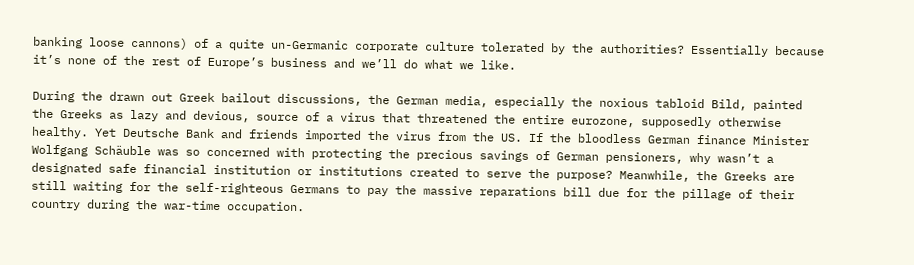banking loose cannons) of a quite un-Germanic corporate culture tolerated by the authorities? Essentially because it’s none of the rest of Europe’s business and we’ll do what we like.

During the drawn out Greek bailout discussions, the German media, especially the noxious tabloid Bild, painted the Greeks as lazy and devious, source of a virus that threatened the entire eurozone, supposedly otherwise healthy. Yet Deutsche Bank and friends imported the virus from the US. If the bloodless German finance Minister Wolfgang Schäuble was so concerned with protecting the precious savings of German pensioners, why wasn’t a designated safe financial institution or institutions created to serve the purpose? Meanwhile, the Greeks are still waiting for the self-righteous Germans to pay the massive reparations bill due for the pillage of their country during the war-time occupation.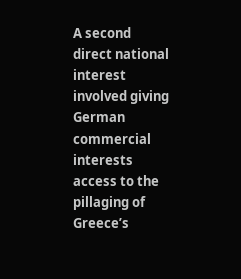A second direct national interest involved giving German commercial interests access to the pillaging of Greece’s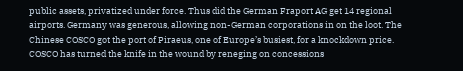public assets, privatized under force. Thus did the German Fraport AG get 14 regional airports. Germany was generous, allowing non-German corporations in on the loot. The Chinese COSCO got the port of Piraeus, one of Europe’s busiest, for a knockdown price. COSCO has turned the knife in the wound by reneging on concessions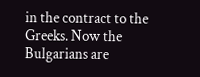in the contract to the Greeks. Now the Bulgarians are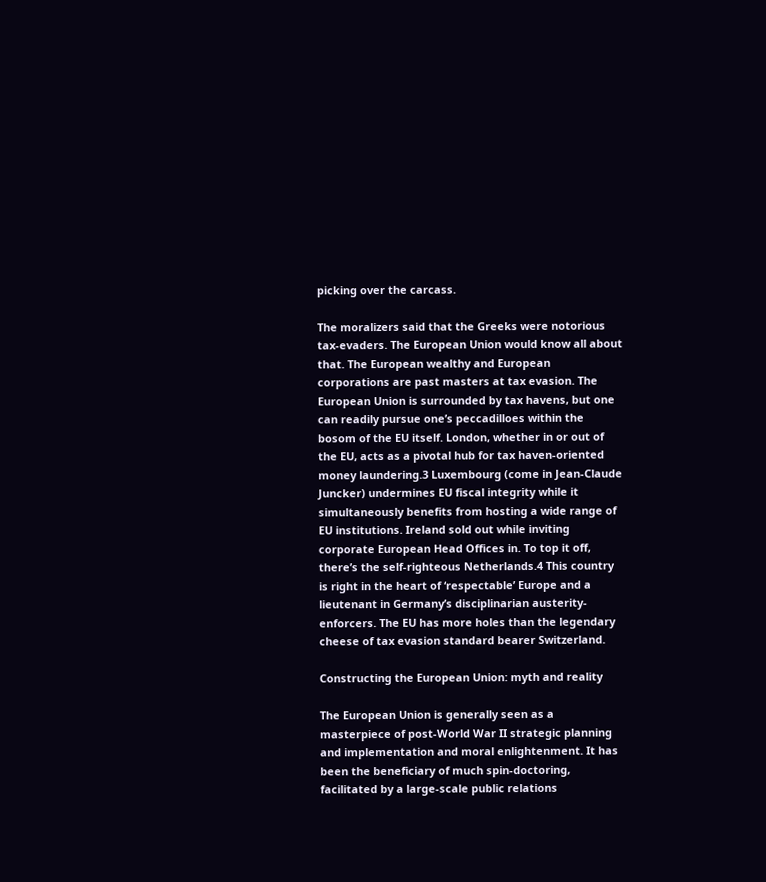picking over the carcass.

The moralizers said that the Greeks were notorious tax-evaders. The European Union would know all about that. The European wealthy and European corporations are past masters at tax evasion. The European Union is surrounded by tax havens, but one can readily pursue one’s peccadilloes within the bosom of the EU itself. London, whether in or out of the EU, acts as a pivotal hub for tax haven-oriented money laundering.3 Luxembourg (come in Jean-Claude Juncker) undermines EU fiscal integrity while it simultaneously benefits from hosting a wide range of EU institutions. Ireland sold out while inviting corporate European Head Offices in. To top it off, there’s the self-righteous Netherlands.4 This country is right in the heart of ‘respectable’ Europe and a lieutenant in Germany’s disciplinarian austerity-enforcers. The EU has more holes than the legendary cheese of tax evasion standard bearer Switzerland.

Constructing the European Union: myth and reality

The European Union is generally seen as a masterpiece of post-World War II strategic planning and implementation and moral enlightenment. It has been the beneficiary of much spin-doctoring, facilitated by a large-scale public relations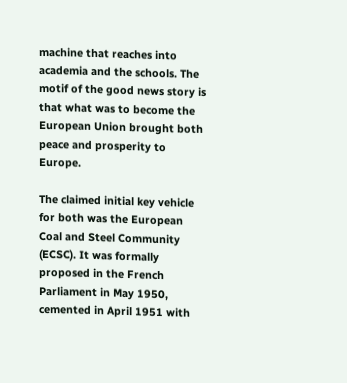machine that reaches into academia and the schools. The motif of the good news story is that what was to become the European Union brought both peace and prosperity to Europe.

The claimed initial key vehicle for both was the European Coal and Steel Community (ECSC). It was formally proposed in the French Parliament in May 1950, cemented in April 1951 with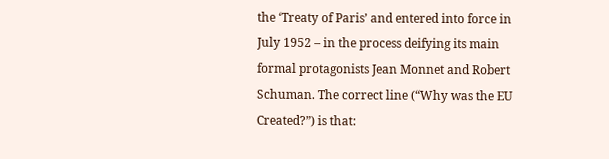the ‘Treaty of Paris’ and entered into force in July 1952 – in the process deifying its main formal protagonists Jean Monnet and Robert Schuman. The correct line (“Why was the EU Created?”) is that: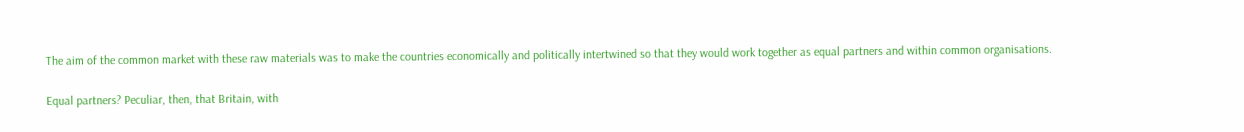The aim of the common market with these raw materials was to make the countries economically and politically intertwined so that they would work together as equal partners and within common organisations.

Equal partners? Peculiar, then, that Britain, with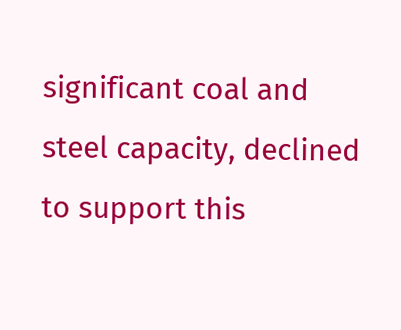significant coal and steel capacity, declined to support this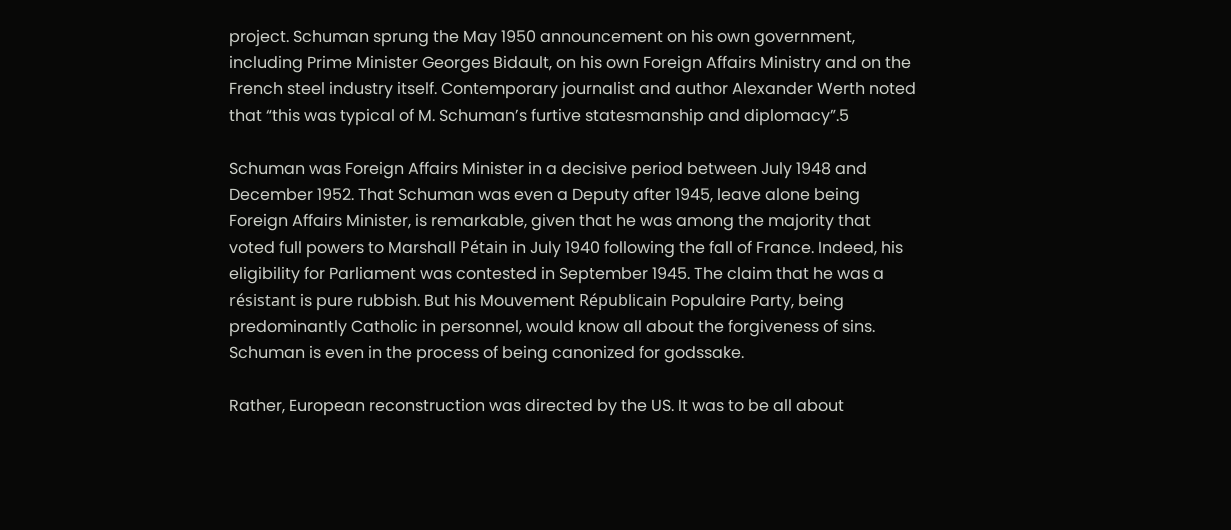project. Schuman sprung the May 1950 announcement on his own government, including Prime Minister Georges Bidault, on his own Foreign Affairs Ministry and on the French steel industry itself. Contemporary journalist and author Alexander Werth noted that “this was typical of M. Schuman’s furtive statesmanship and diplomacy”.5

Schuman was Foreign Affairs Minister in a decisive period between July 1948 and December 1952. That Schuman was even a Deputy after 1945, leave alone being Foreign Affairs Minister, is remarkable, given that he was among the majority that voted full powers to Marshall Pétain in July 1940 following the fall of France. Indeed, his eligibility for Parliament was contested in September 1945. The claim that he was a résistant is pure rubbish. But his Mouvement Républicain Populaire Party, being predominantly Catholic in personnel, would know all about the forgiveness of sins. Schuman is even in the process of being canonized for godssake.

Rather, European reconstruction was directed by the US. It was to be all about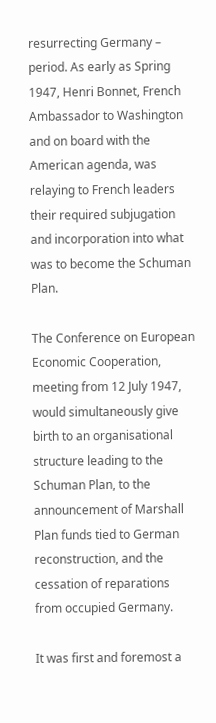resurrecting Germany – period. As early as Spring 1947, Henri Bonnet, French Ambassador to Washington and on board with the American agenda, was relaying to French leaders their required subjugation and incorporation into what was to become the Schuman Plan.

The Conference on European Economic Cooperation, meeting from 12 July 1947, would simultaneously give birth to an organisational structure leading to the Schuman Plan, to the announcement of Marshall Plan funds tied to German reconstruction, and the cessation of reparations from occupied Germany.

It was first and foremost a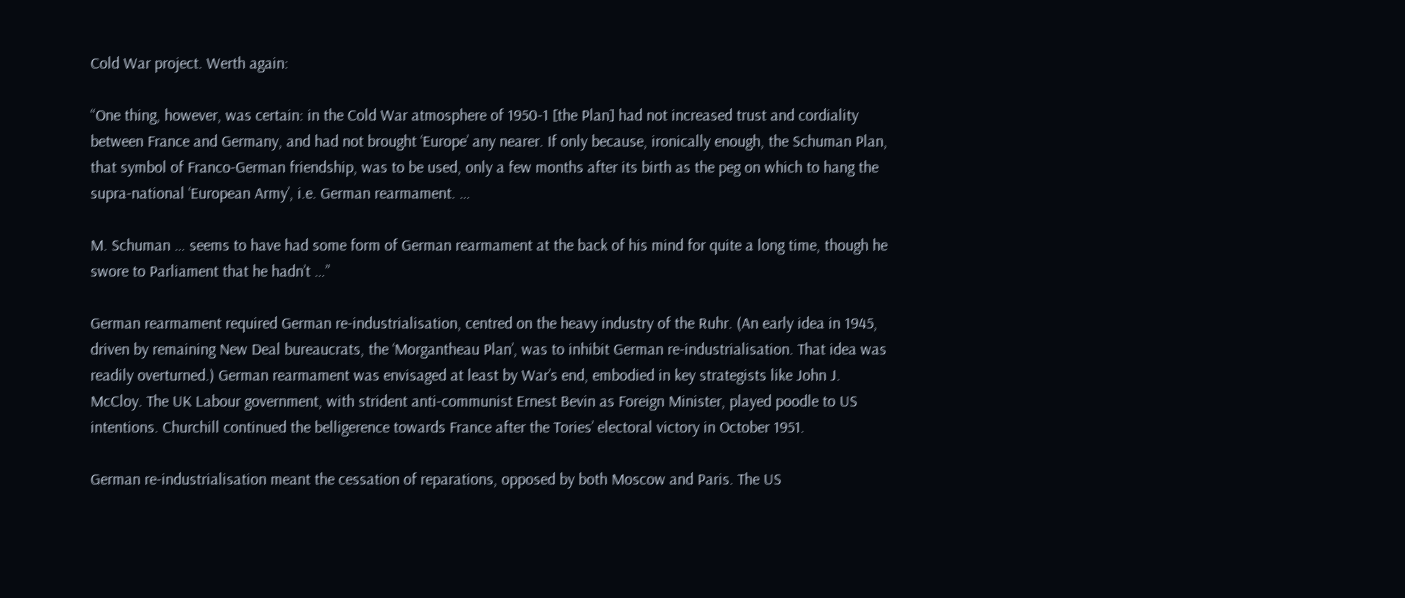Cold War project. Werth again:

“One thing, however, was certain: in the Cold War atmosphere of 1950-1 [the Plan] had not increased trust and cordiality between France and Germany, and had not brought ‘Europe’ any nearer. If only because, ironically enough, the Schuman Plan, that symbol of Franco-German friendship, was to be used, only a few months after its birth as the peg on which to hang the supra-national ‘European Army’, i.e. German rearmament. …

M. Schuman … seems to have had some form of German rearmament at the back of his mind for quite a long time, though he swore to Parliament that he hadn’t …”

German rearmament required German re-industrialisation, centred on the heavy industry of the Ruhr. (An early idea in 1945, driven by remaining New Deal bureaucrats, the ‘Morgantheau Plan’, was to inhibit German re-industrialisation. That idea was readily overturned.) German rearmament was envisaged at least by War’s end, embodied in key strategists like John J. McCloy. The UK Labour government, with strident anti-communist Ernest Bevin as Foreign Minister, played poodle to US intentions. Churchill continued the belligerence towards France after the Tories’ electoral victory in October 1951.

German re-industrialisation meant the cessation of reparations, opposed by both Moscow and Paris. The US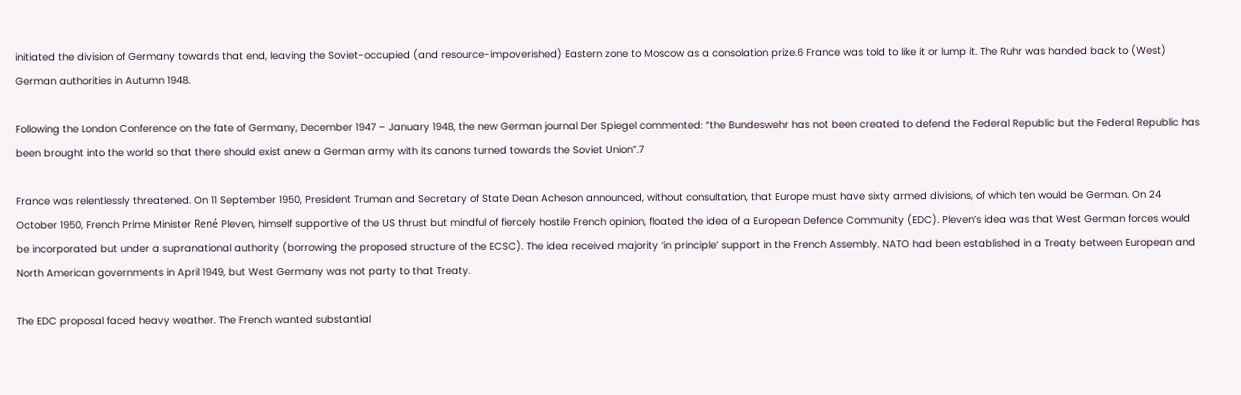initiated the division of Germany towards that end, leaving the Soviet-occupied (and resource-impoverished) Eastern zone to Moscow as a consolation prize.6 France was told to like it or lump it. The Ruhr was handed back to (West) German authorities in Autumn 1948.

Following the London Conference on the fate of Germany, December 1947 – January 1948, the new German journal Der Spiegel commented: “the Bundeswehr has not been created to defend the Federal Republic but the Federal Republic has been brought into the world so that there should exist anew a German army with its canons turned towards the Soviet Union”.7

France was relentlessly threatened. On 11 September 1950, President Truman and Secretary of State Dean Acheson announced, without consultation, that Europe must have sixty armed divisions, of which ten would be German. On 24 October 1950, French Prime Minister René Pleven, himself supportive of the US thrust but mindful of fiercely hostile French opinion, floated the idea of a European Defence Community (EDC). Pleven’s idea was that West German forces would be incorporated but under a supranational authority (borrowing the proposed structure of the ECSC). The idea received majority ‘in principle’ support in the French Assembly. NATO had been established in a Treaty between European and North American governments in April 1949, but West Germany was not party to that Treaty.

The EDC proposal faced heavy weather. The French wanted substantial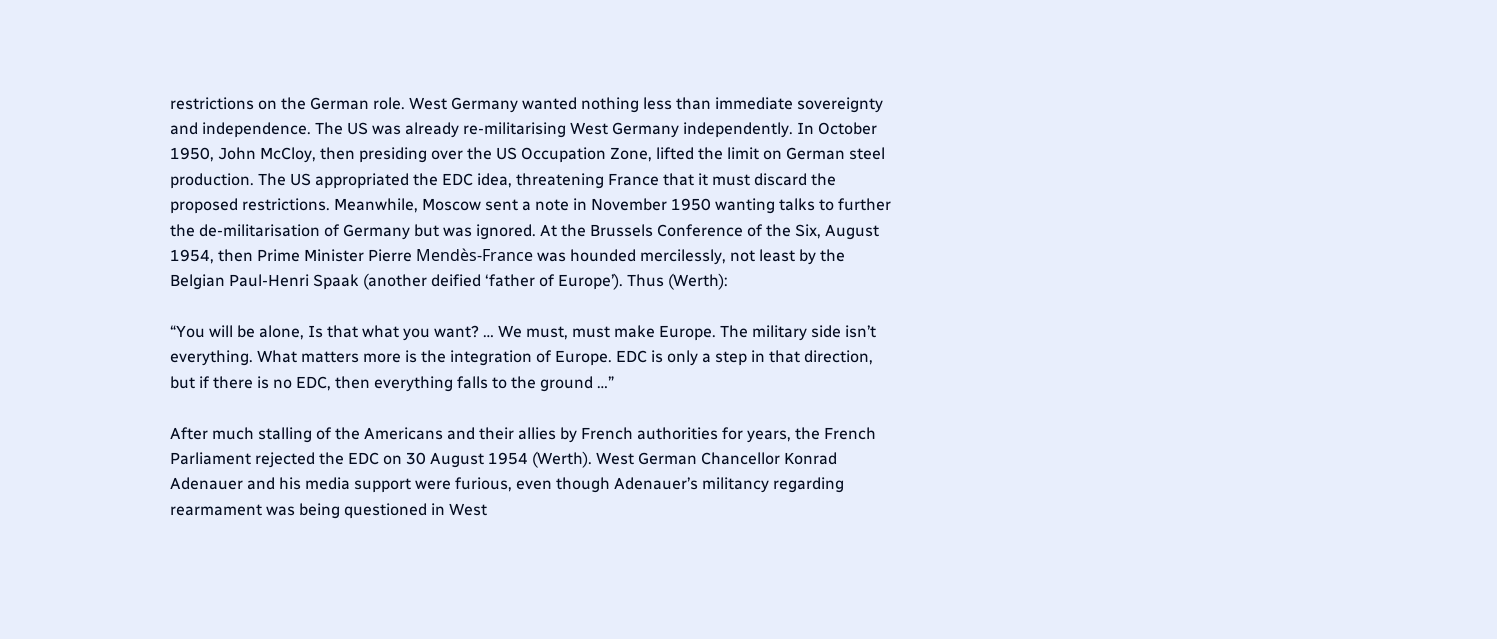restrictions on the German role. West Germany wanted nothing less than immediate sovereignty and independence. The US was already re-militarising West Germany independently. In October 1950, John McCloy, then presiding over the US Occupation Zone, lifted the limit on German steel production. The US appropriated the EDC idea, threatening France that it must discard the proposed restrictions. Meanwhile, Moscow sent a note in November 1950 wanting talks to further the de-militarisation of Germany but was ignored. At the Brussels Conference of the Six, August 1954, then Prime Minister Pierre Mendès-France was hounded mercilessly, not least by the Belgian Paul-Henri Spaak (another deified ‘father of Europe’). Thus (Werth):

“You will be alone, Is that what you want? … We must, must make Europe. The military side isn’t everything. What matters more is the integration of Europe. EDC is only a step in that direction, but if there is no EDC, then everything falls to the ground …”

After much stalling of the Americans and their allies by French authorities for years, the French Parliament rejected the EDC on 30 August 1954 (Werth). West German Chancellor Konrad Adenauer and his media support were furious, even though Adenauer’s militancy regarding rearmament was being questioned in West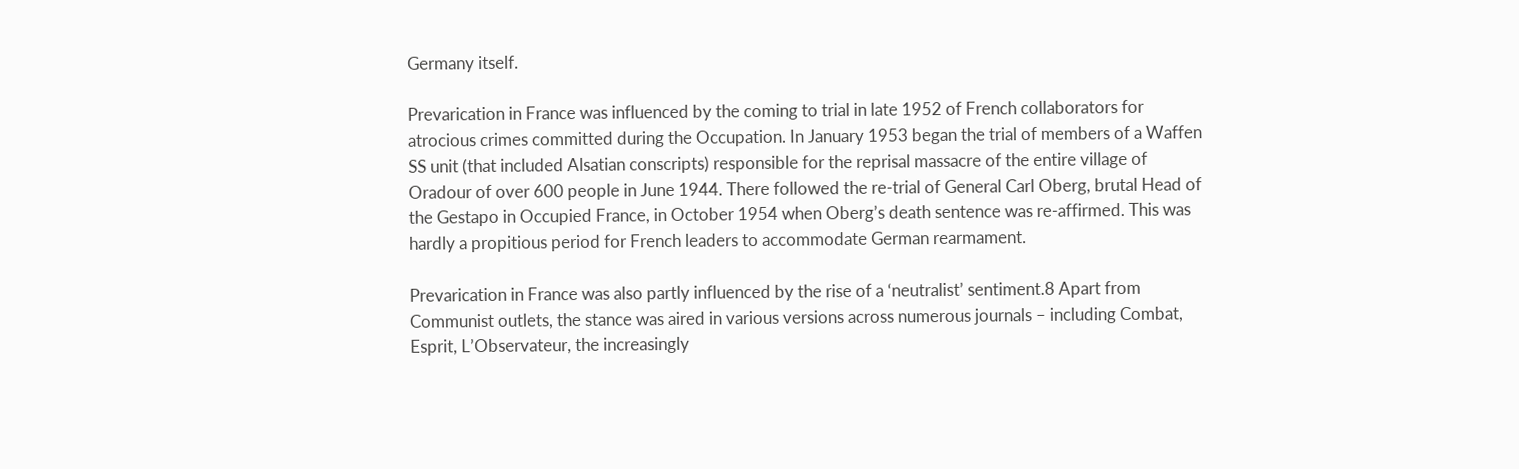Germany itself.

Prevarication in France was influenced by the coming to trial in late 1952 of French collaborators for atrocious crimes committed during the Occupation. In January 1953 began the trial of members of a Waffen SS unit (that included Alsatian conscripts) responsible for the reprisal massacre of the entire village of Oradour of over 600 people in June 1944. There followed the re-trial of General Carl Oberg, brutal Head of the Gestapo in Occupied France, in October 1954 when Oberg’s death sentence was re-affirmed. This was hardly a propitious period for French leaders to accommodate German rearmament.

Prevarication in France was also partly influenced by the rise of a ‘neutralist’ sentiment.8 Apart from Communist outlets, the stance was aired in various versions across numerous journals – including Combat, Esprit, L’Observateur, the increasingly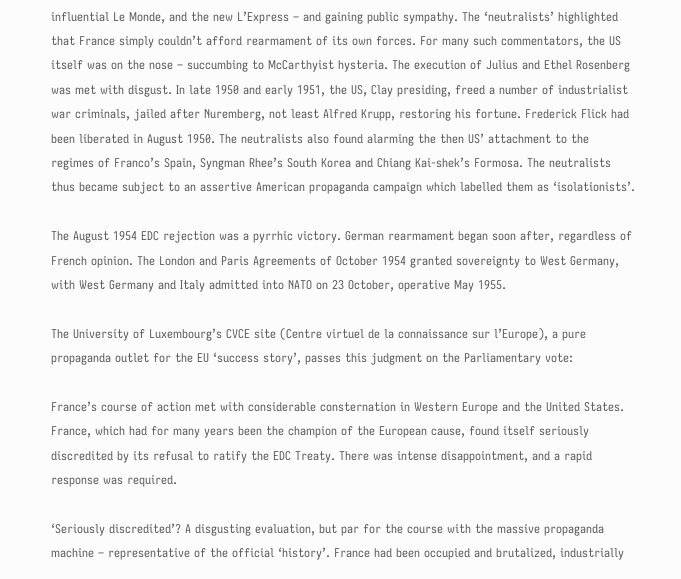influential Le Monde, and the new L’Express – and gaining public sympathy. The ‘neutralists’ highlighted that France simply couldn’t afford rearmament of its own forces. For many such commentators, the US itself was on the nose – succumbing to McCarthyist hysteria. The execution of Julius and Ethel Rosenberg was met with disgust. In late 1950 and early 1951, the US, Clay presiding, freed a number of industrialist war criminals, jailed after Nuremberg, not least Alfred Krupp, restoring his fortune. Frederick Flick had been liberated in August 1950. The neutralists also found alarming the then US’ attachment to the regimes of Franco’s Spain, Syngman Rhee’s South Korea and Chiang Kai-shek’s Formosa. The neutralists thus became subject to an assertive American propaganda campaign which labelled them as ‘isolationists’.

The August 1954 EDC rejection was a pyrrhic victory. German rearmament began soon after, regardless of French opinion. The London and Paris Agreements of October 1954 granted sovereignty to West Germany, with West Germany and Italy admitted into NATO on 23 October, operative May 1955.

The University of Luxembourg’s CVCE site (Centre virtuel de la connaissance sur l’Europe), a pure propaganda outlet for the EU ‘success story’, passes this judgment on the Parliamentary vote:

France’s course of action met with considerable consternation in Western Europe and the United States. France, which had for many years been the champion of the European cause, found itself seriously discredited by its refusal to ratify the EDC Treaty. There was intense disappointment, and a rapid response was required.

‘Seriously discredited’? A disgusting evaluation, but par for the course with the massive propaganda machine – representative of the official ‘history’. France had been occupied and brutalized, industrially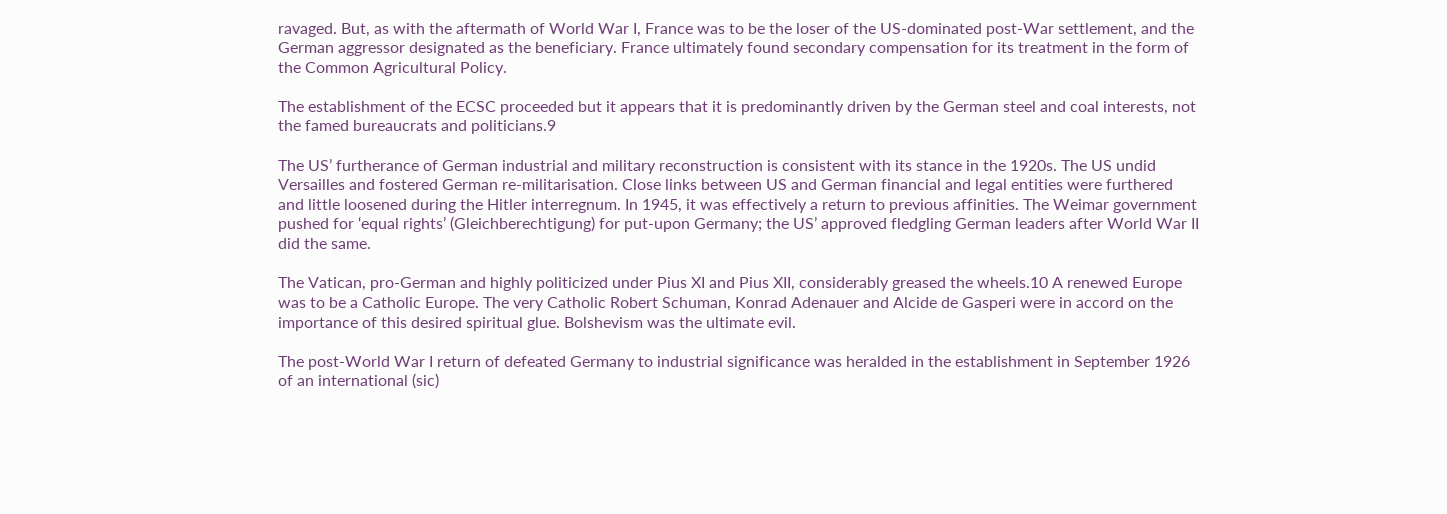ravaged. But, as with the aftermath of World War I, France was to be the loser of the US-dominated post-War settlement, and the German aggressor designated as the beneficiary. France ultimately found secondary compensation for its treatment in the form of the Common Agricultural Policy.

The establishment of the ECSC proceeded but it appears that it is predominantly driven by the German steel and coal interests, not the famed bureaucrats and politicians.9

The US’ furtherance of German industrial and military reconstruction is consistent with its stance in the 1920s. The US undid Versailles and fostered German re-militarisation. Close links between US and German financial and legal entities were furthered and little loosened during the Hitler interregnum. In 1945, it was effectively a return to previous affinities. The Weimar government pushed for ‘equal rights’ (Gleichberechtigung) for put-upon Germany; the US’ approved fledgling German leaders after World War II did the same.

The Vatican, pro-German and highly politicized under Pius XI and Pius XII, considerably greased the wheels.10 A renewed Europe was to be a Catholic Europe. The very Catholic Robert Schuman, Konrad Adenauer and Alcide de Gasperi were in accord on the importance of this desired spiritual glue. Bolshevism was the ultimate evil.

The post-World War I return of defeated Germany to industrial significance was heralded in the establishment in September 1926 of an international (sic)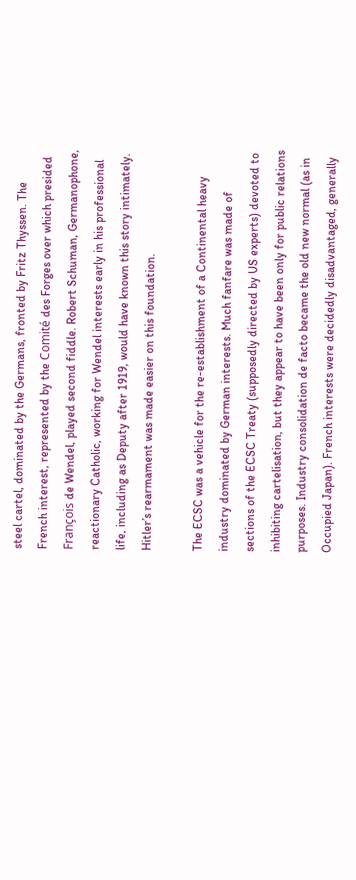steel cartel, dominated by the Germans, fronted by Fritz Thyssen. The French interest, represented by the Comité des Forges over which presided François de Wendel, played second fiddle. Robert Schuman, Germanophone, reactionary Catholic, working for Wendel interests early in his professional life, including as Deputy after 1919, would have known this story intimately. Hitler’s rearmament was made easier on this foundation.

The ECSC was a vehicle for the re-establishment of a Continental heavy industry dominated by German interests. Much fanfare was made of sections of the ECSC Treaty (supposedly directed by US experts) devoted to inhibiting cartelisation, but they appear to have been only for public relations purposes. Industry consolidation de facto became the old new normal (as in Occupied Japan). French interests were decidedly disadvantaged, generally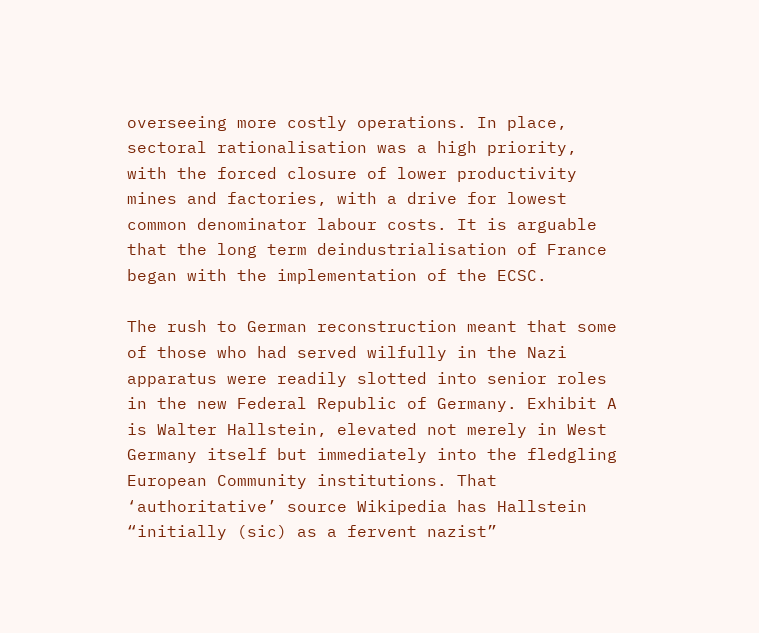overseeing more costly operations. In place, sectoral rationalisation was a high priority, with the forced closure of lower productivity mines and factories, with a drive for lowest common denominator labour costs. It is arguable that the long term deindustrialisation of France began with the implementation of the ECSC.

The rush to German reconstruction meant that some of those who had served wilfully in the Nazi apparatus were readily slotted into senior roles in the new Federal Republic of Germany. Exhibit A is Walter Hallstein, elevated not merely in West Germany itself but immediately into the fledgling European Community institutions. That ‘authoritative’ source Wikipedia has Hallstein “initially (sic) as a fervent nazist”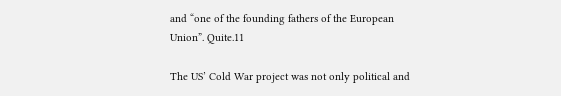and “one of the founding fathers of the European Union”. Quite.11

The US’ Cold War project was not only political and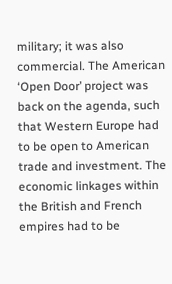military; it was also commercial. The American ‘Open Door’ project was back on the agenda, such that Western Europe had to be open to American trade and investment. The economic linkages within the British and French empires had to be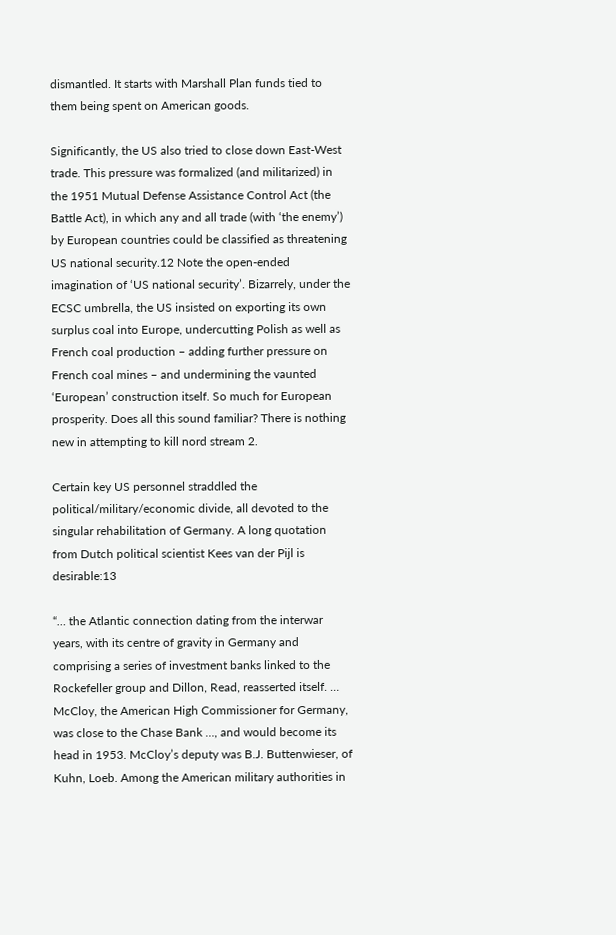dismantled. It starts with Marshall Plan funds tied to them being spent on American goods.

Significantly, the US also tried to close down East-West trade. This pressure was formalized (and militarized) in the 1951 Mutual Defense Assistance Control Act (the Battle Act), in which any and all trade (with ‘the enemy’) by European countries could be classified as threatening US national security.12 Note the open-ended imagination of ‘US national security’. Bizarrely, under the ECSC umbrella, the US insisted on exporting its own surplus coal into Europe, undercutting Polish as well as French coal production – adding further pressure on French coal mines – and undermining the vaunted ‘European’ construction itself. So much for European prosperity. Does all this sound familiar? There is nothing new in attempting to kill nord stream 2.

Certain key US personnel straddled the political/military/economic divide, all devoted to the singular rehabilitation of Germany. A long quotation from Dutch political scientist Kees van der Pijl is desirable:13

“… the Atlantic connection dating from the interwar years, with its centre of gravity in Germany and comprising a series of investment banks linked to the Rockefeller group and Dillon, Read, reasserted itself. … McCloy, the American High Commissioner for Germany, was close to the Chase Bank …, and would become its head in 1953. McCloy’s deputy was B.J. Buttenwieser, of Kuhn, Loeb. Among the American military authorities in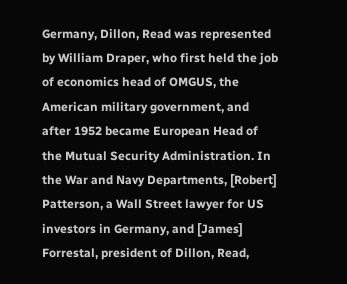Germany, Dillon, Read was represented by William Draper, who first held the job of economics head of OMGUS, the American military government, and after 1952 became European Head of the Mutual Security Administration. In the War and Navy Departments, [Robert] Patterson, a Wall Street lawyer for US investors in Germany, and [James] Forrestal, president of Dillon, Read,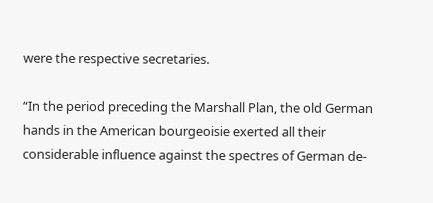were the respective secretaries.

“In the period preceding the Marshall Plan, the old German hands in the American bourgeoisie exerted all their considerable influence against the spectres of German de-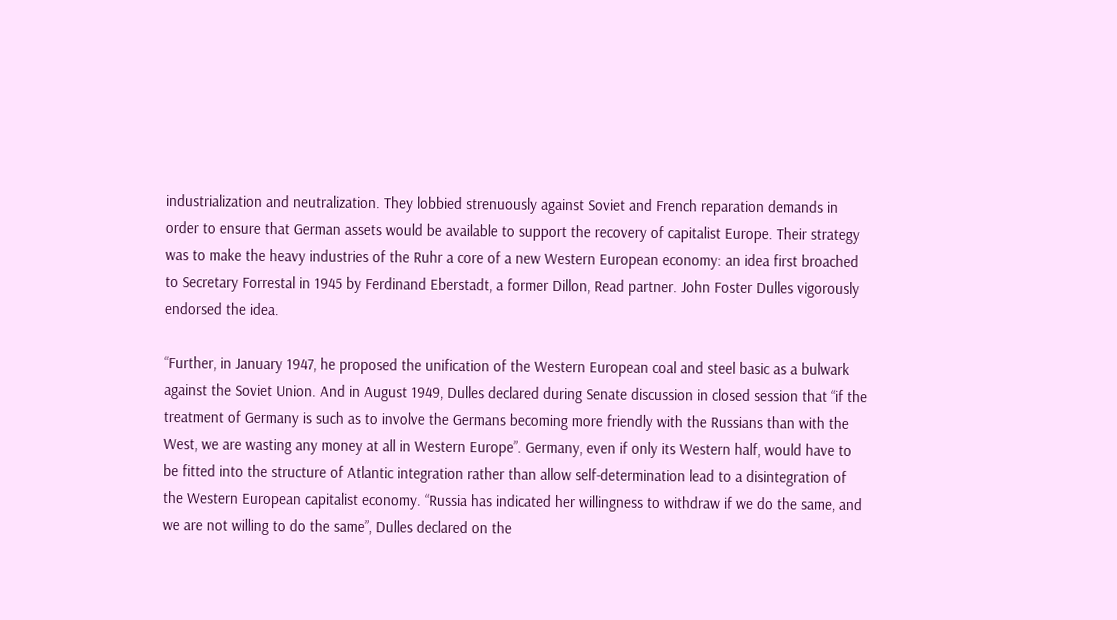industrialization and neutralization. They lobbied strenuously against Soviet and French reparation demands in order to ensure that German assets would be available to support the recovery of capitalist Europe. Their strategy was to make the heavy industries of the Ruhr a core of a new Western European economy: an idea first broached to Secretary Forrestal in 1945 by Ferdinand Eberstadt, a former Dillon, Read partner. John Foster Dulles vigorously endorsed the idea.

“Further, in January 1947, he proposed the unification of the Western European coal and steel basic as a bulwark against the Soviet Union. And in August 1949, Dulles declared during Senate discussion in closed session that “if the treatment of Germany is such as to involve the Germans becoming more friendly with the Russians than with the West, we are wasting any money at all in Western Europe”. Germany, even if only its Western half, would have to be fitted into the structure of Atlantic integration rather than allow self-determination lead to a disintegration of the Western European capitalist economy. “Russia has indicated her willingness to withdraw if we do the same, and we are not willing to do the same”, Dulles declared on the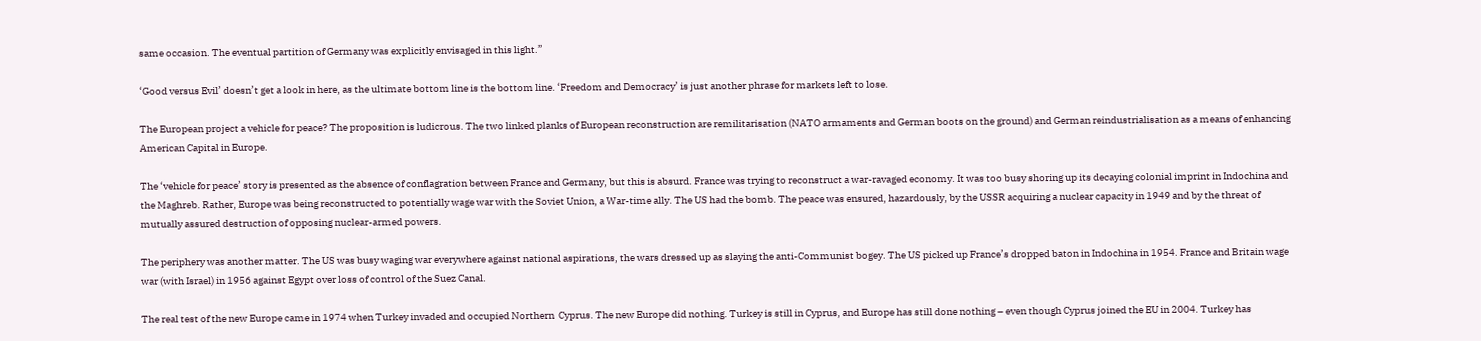same occasion. The eventual partition of Germany was explicitly envisaged in this light.”

‘Good versus Evil’ doesn’t get a look in here, as the ultimate bottom line is the bottom line. ‘Freedom and Democracy’ is just another phrase for markets left to lose.

The European project a vehicle for peace? The proposition is ludicrous. The two linked planks of European reconstruction are remilitarisation (NATO armaments and German boots on the ground) and German reindustrialisation as a means of enhancing American Capital in Europe.

The ‘vehicle for peace’ story is presented as the absence of conflagration between France and Germany, but this is absurd. France was trying to reconstruct a war-ravaged economy. It was too busy shoring up its decaying colonial imprint in Indochina and the Maghreb. Rather, Europe was being reconstructed to potentially wage war with the Soviet Union, a War-time ally. The US had the bomb. The peace was ensured, hazardously, by the USSR acquiring a nuclear capacity in 1949 and by the threat of mutually assured destruction of opposing nuclear-armed powers.

The periphery was another matter. The US was busy waging war everywhere against national aspirations, the wars dressed up as slaying the anti-Communist bogey. The US picked up France’s dropped baton in Indochina in 1954. France and Britain wage war (with Israel) in 1956 against Egypt over loss of control of the Suez Canal.

The real test of the new Europe came in 1974 when Turkey invaded and occupied Northern  Cyprus. The new Europe did nothing. Turkey is still in Cyprus, and Europe has still done nothing – even though Cyprus joined the EU in 2004. Turkey has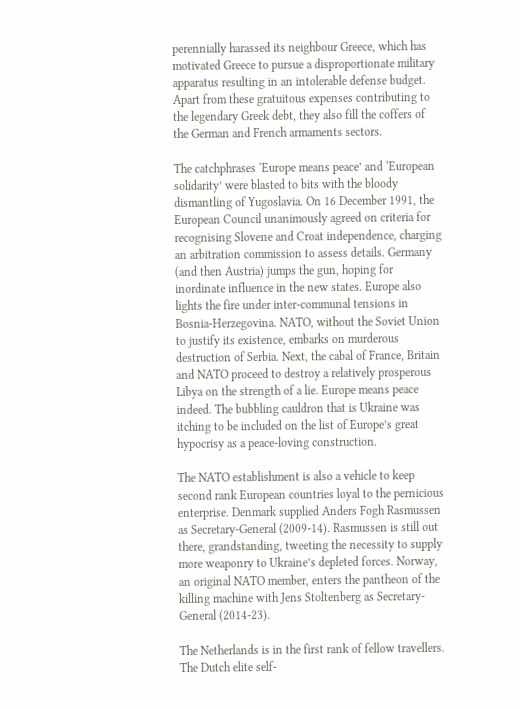perennially harassed its neighbour Greece, which has motivated Greece to pursue a disproportionate military apparatus resulting in an intolerable defense budget. Apart from these gratuitous expenses contributing to the legendary Greek debt, they also fill the coffers of the German and French armaments sectors.

The catchphrases ‘Europe means peace’ and ‘European solidarity’ were blasted to bits with the bloody dismantling of Yugoslavia. On 16 December 1991, the European Council unanimously agreed on criteria for recognising Slovene and Croat independence, charging an arbitration commission to assess details. Germany (and then Austria) jumps the gun, hoping for inordinate influence in the new states. Europe also lights the fire under inter-communal tensions in Bosnia-Herzegovina. NATO, without the Soviet Union to justify its existence, embarks on murderous destruction of Serbia. Next, the cabal of France, Britain and NATO proceed to destroy a relatively prosperous Libya on the strength of a lie. Europe means peace indeed. The bubbling cauldron that is Ukraine was itching to be included on the list of Europe’s great hypocrisy as a peace-loving construction.

The NATO establishment is also a vehicle to keep second rank European countries loyal to the pernicious enterprise. Denmark supplied Anders Fogh Rasmussen as Secretary-General (2009-14). Rasmussen is still out there, grandstanding, tweeting the necessity to supply more weaponry to Ukraine’s depleted forces. Norway, an original NATO member, enters the pantheon of the killing machine with Jens Stoltenberg as Secretary-General (2014-23).

The Netherlands is in the first rank of fellow travellers. The Dutch elite self-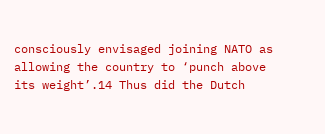consciously envisaged joining NATO as allowing the country to ‘punch above its weight’.14 Thus did the Dutch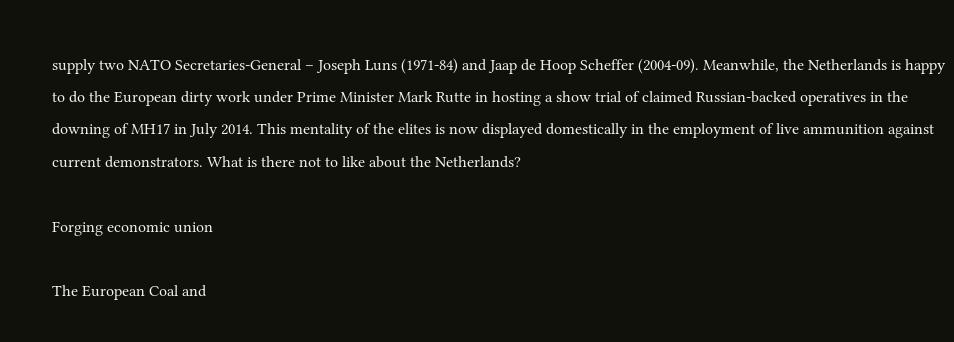supply two NATO Secretaries-General – Joseph Luns (1971-84) and Jaap de Hoop Scheffer (2004-09). Meanwhile, the Netherlands is happy to do the European dirty work under Prime Minister Mark Rutte in hosting a show trial of claimed Russian-backed operatives in the downing of MH17 in July 2014. This mentality of the elites is now displayed domestically in the employment of live ammunition against current demonstrators. What is there not to like about the Netherlands?

Forging economic union

The European Coal and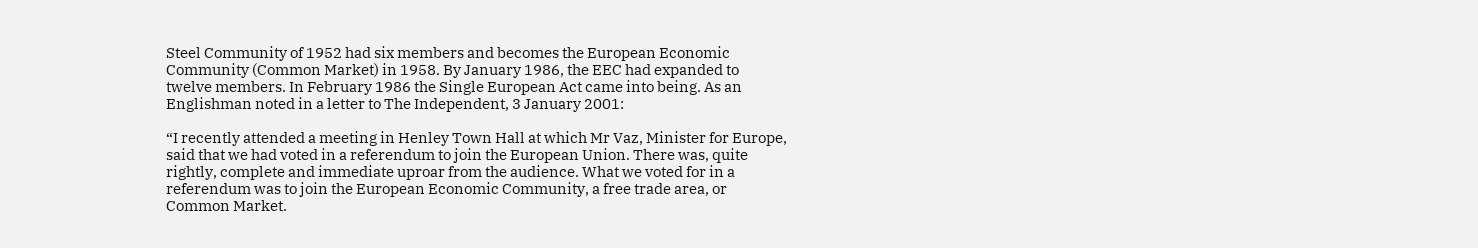Steel Community of 1952 had six members and becomes the European Economic Community (Common Market) in 1958. By January 1986, the EEC had expanded to twelve members. In February 1986 the Single European Act came into being. As an Englishman noted in a letter to The Independent, 3 January 2001:

“I recently attended a meeting in Henley Town Hall at which Mr Vaz, Minister for Europe, said that we had voted in a referendum to join the European Union. There was, quite rightly, complete and immediate uproar from the audience. What we voted for in a referendum was to join the European Economic Community, a free trade area, or Common Market.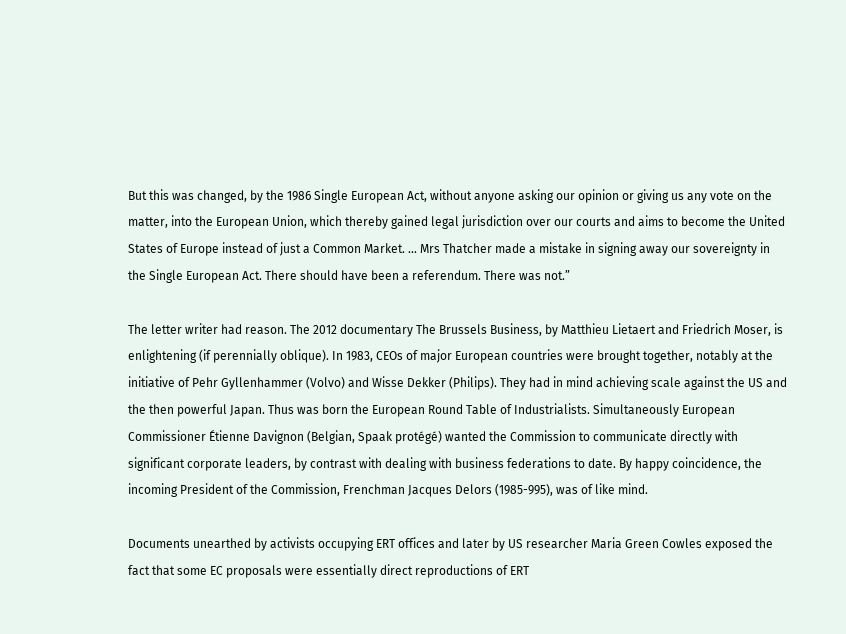But this was changed, by the 1986 Single European Act, without anyone asking our opinion or giving us any vote on the matter, into the European Union, which thereby gained legal jurisdiction over our courts and aims to become the United States of Europe instead of just a Common Market. … Mrs Thatcher made a mistake in signing away our sovereignty in the Single European Act. There should have been a referendum. There was not.”

The letter writer had reason. The 2012 documentary The Brussels Business, by Matthieu Lietaert and Friedrich Moser, is enlightening (if perennially oblique). In 1983, CEOs of major European countries were brought together, notably at the initiative of Pehr Gyllenhammer (Volvo) and Wisse Dekker (Philips). They had in mind achieving scale against the US and the then powerful Japan. Thus was born the European Round Table of Industrialists. Simultaneously European Commissioner Étienne Davignon (Belgian, Spaak protégé) wanted the Commission to communicate directly with significant corporate leaders, by contrast with dealing with business federations to date. By happy coincidence, the incoming President of the Commission, Frenchman Jacques Delors (1985-995), was of like mind.

Documents unearthed by activists occupying ERT offices and later by US researcher Maria Green Cowles exposed the fact that some EC proposals were essentially direct reproductions of ERT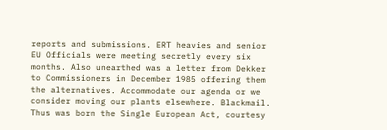reports and submissions. ERT heavies and senior EU Officials were meeting secretly every six months. Also unearthed was a letter from Dekker to Commissioners in December 1985 offering them the alternatives. Accommodate our agenda or we consider moving our plants elsewhere. Blackmail. Thus was born the Single European Act, courtesy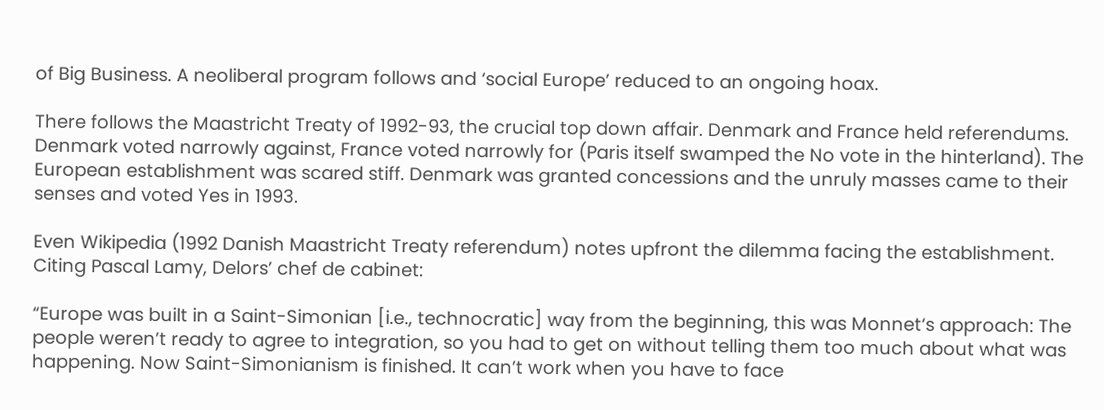of Big Business. A neoliberal program follows and ‘social Europe’ reduced to an ongoing hoax.

There follows the Maastricht Treaty of 1992-93, the crucial top down affair. Denmark and France held referendums. Denmark voted narrowly against, France voted narrowly for (Paris itself swamped the No vote in the hinterland). The European establishment was scared stiff. Denmark was granted concessions and the unruly masses came to their senses and voted Yes in 1993.

Even Wikipedia (1992 Danish Maastricht Treaty referendum) notes upfront the dilemma facing the establishment. Citing Pascal Lamy, Delors’ chef de cabinet:

“Europe was built in a Saint-Simonian [i.e., technocratic] way from the beginning, this was Monnet‘s approach: The people weren’t ready to agree to integration, so you had to get on without telling them too much about what was happening. Now Saint-Simonianism is finished. It can’t work when you have to face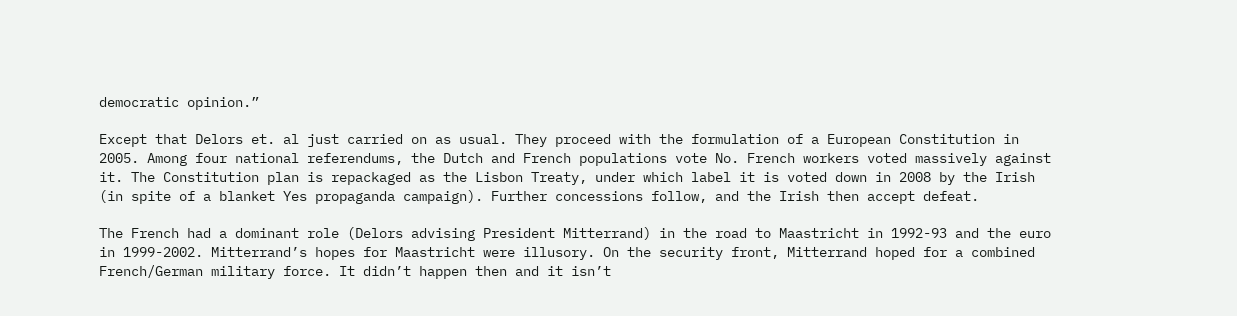democratic opinion.”

Except that Delors et. al just carried on as usual. They proceed with the formulation of a European Constitution in 2005. Among four national referendums, the Dutch and French populations vote No. French workers voted massively against it. The Constitution plan is repackaged as the Lisbon Treaty, under which label it is voted down in 2008 by the Irish (in spite of a blanket Yes propaganda campaign). Further concessions follow, and the Irish then accept defeat.

The French had a dominant role (Delors advising President Mitterrand) in the road to Maastricht in 1992-93 and the euro in 1999-2002. Mitterrand’s hopes for Maastricht were illusory. On the security front, Mitterrand hoped for a combined French/German military force. It didn’t happen then and it isn’t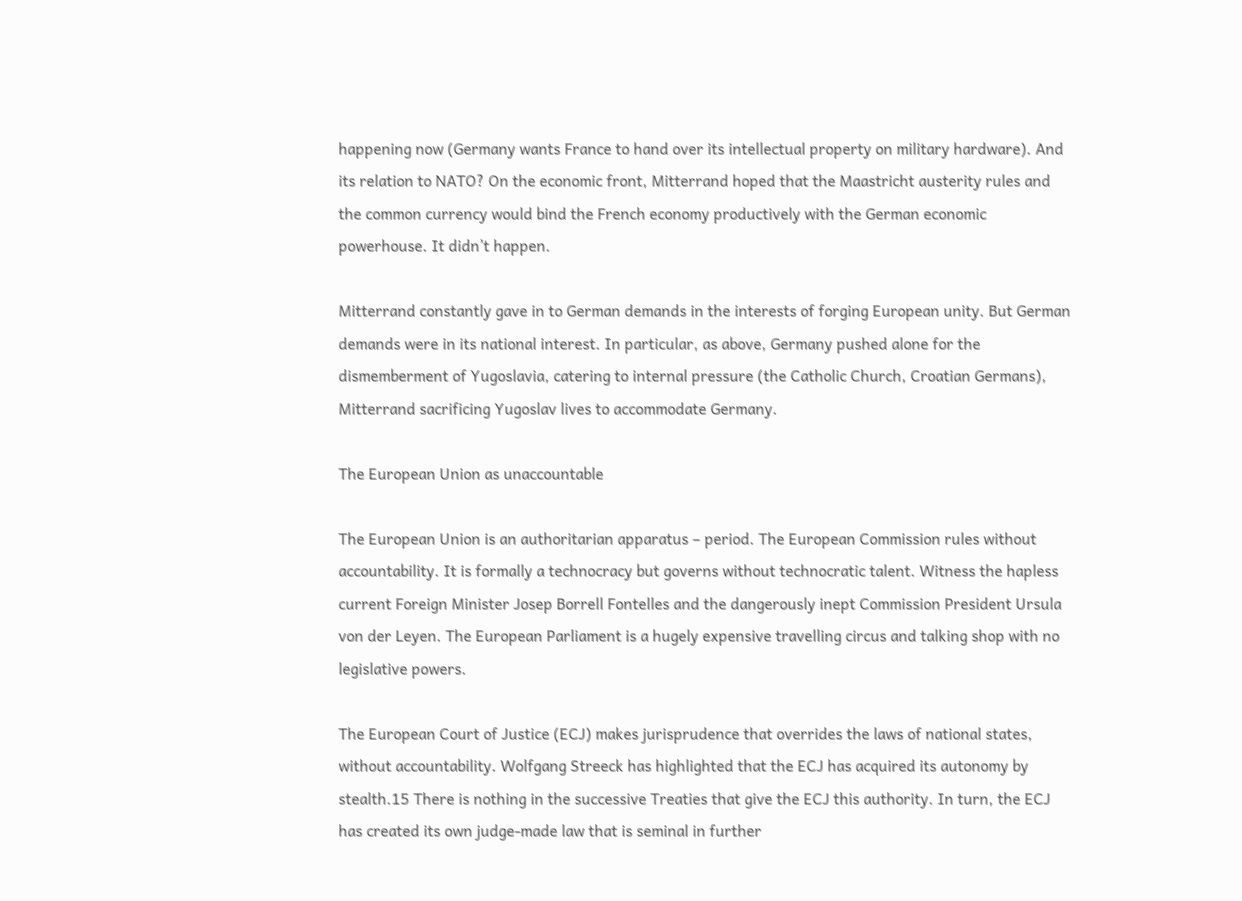happening now (Germany wants France to hand over its intellectual property on military hardware). And its relation to NATO? On the economic front, Mitterrand hoped that the Maastricht austerity rules and the common currency would bind the French economy productively with the German economic powerhouse. It didn’t happen.

Mitterrand constantly gave in to German demands in the interests of forging European unity. But German demands were in its national interest. In particular, as above, Germany pushed alone for the dismemberment of Yugoslavia, catering to internal pressure (the Catholic Church, Croatian Germans), Mitterrand sacrificing Yugoslav lives to accommodate Germany.

The European Union as unaccountable

The European Union is an authoritarian apparatus – period. The European Commission rules without accountability. It is formally a technocracy but governs without technocratic talent. Witness the hapless current Foreign Minister Josep Borrell Fontelles and the dangerously inept Commission President Ursula von der Leyen. The European Parliament is a hugely expensive travelling circus and talking shop with no legislative powers.

The European Court of Justice (ECJ) makes jurisprudence that overrides the laws of national states, without accountability. Wolfgang Streeck has highlighted that the ECJ has acquired its autonomy by stealth.15 There is nothing in the successive Treaties that give the ECJ this authority. In turn, the ECJ has created its own judge-made law that is seminal in further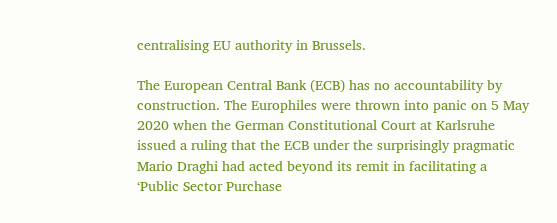centralising EU authority in Brussels.

The European Central Bank (ECB) has no accountability by construction. The Europhiles were thrown into panic on 5 May 2020 when the German Constitutional Court at Karlsruhe issued a ruling that the ECB under the surprisingly pragmatic Mario Draghi had acted beyond its remit in facilitating a ‘Public Sector Purchase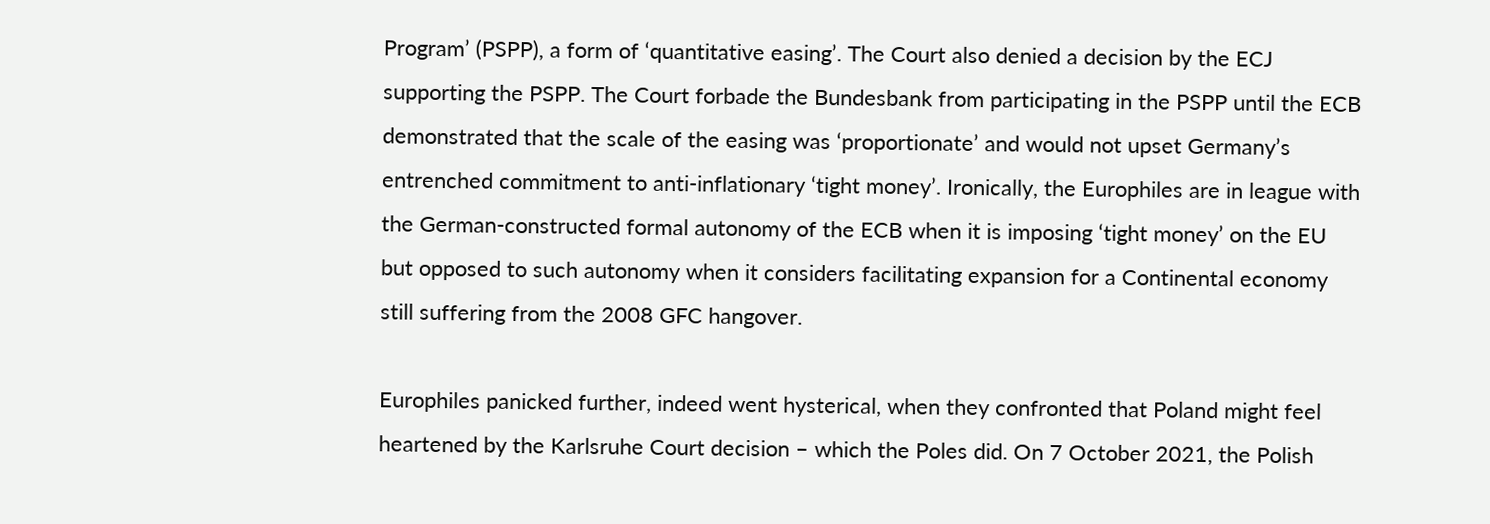Program’ (PSPP), a form of ‘quantitative easing’. The Court also denied a decision by the ECJ supporting the PSPP. The Court forbade the Bundesbank from participating in the PSPP until the ECB demonstrated that the scale of the easing was ‘proportionate’ and would not upset Germany’s entrenched commitment to anti-inflationary ‘tight money’. Ironically, the Europhiles are in league with the German-constructed formal autonomy of the ECB when it is imposing ‘tight money’ on the EU but opposed to such autonomy when it considers facilitating expansion for a Continental economy still suffering from the 2008 GFC hangover.

Europhiles panicked further, indeed went hysterical, when they confronted that Poland might feel heartened by the Karlsruhe Court decision – which the Poles did. On 7 October 2021, the Polish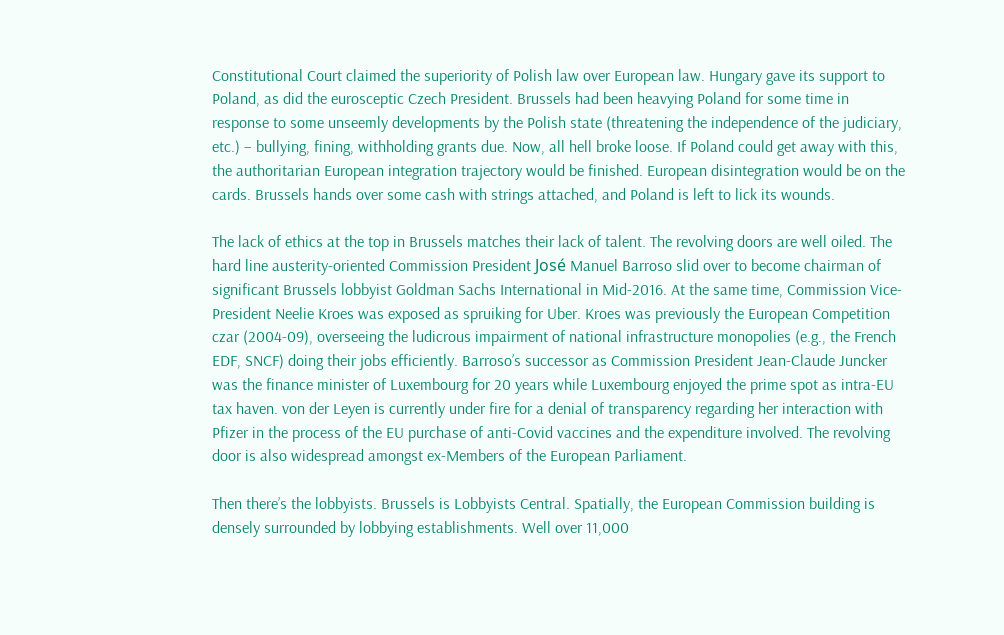Constitutional Court claimed the superiority of Polish law over European law. Hungary gave its support to Poland, as did the eurosceptic Czech President. Brussels had been heavying Poland for some time in response to some unseemly developments by the Polish state (threatening the independence of the judiciary, etc.) – bullying, fining, withholding grants due. Now, all hell broke loose. If Poland could get away with this, the authoritarian European integration trajectory would be finished. European disintegration would be on the cards. Brussels hands over some cash with strings attached, and Poland is left to lick its wounds.

The lack of ethics at the top in Brussels matches their lack of talent. The revolving doors are well oiled. The hard line austerity-oriented Commission President José Manuel Barroso slid over to become chairman of significant Brussels lobbyist Goldman Sachs International in Mid-2016. At the same time, Commission Vice-President Neelie Kroes was exposed as spruiking for Uber. Kroes was previously the European Competition czar (2004-09), overseeing the ludicrous impairment of national infrastructure monopolies (e.g., the French EDF, SNCF) doing their jobs efficiently. Barroso’s successor as Commission President Jean-Claude Juncker was the finance minister of Luxembourg for 20 years while Luxembourg enjoyed the prime spot as intra-EU tax haven. von der Leyen is currently under fire for a denial of transparency regarding her interaction with Pfizer in the process of the EU purchase of anti-Covid vaccines and the expenditure involved. The revolving door is also widespread amongst ex-Members of the European Parliament.

Then there’s the lobbyists. Brussels is Lobbyists Central. Spatially, the European Commission building is densely surrounded by lobbying establishments. Well over 11,000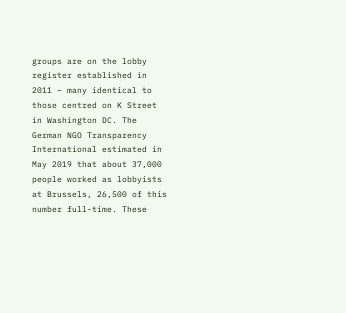groups are on the lobby register established in 2011 – many identical to those centred on K Street in Washington DC. The German NGO Transparency International estimated in May 2019 that about 37,000 people worked as lobbyists at Brussels, 26,500 of this number full-time. These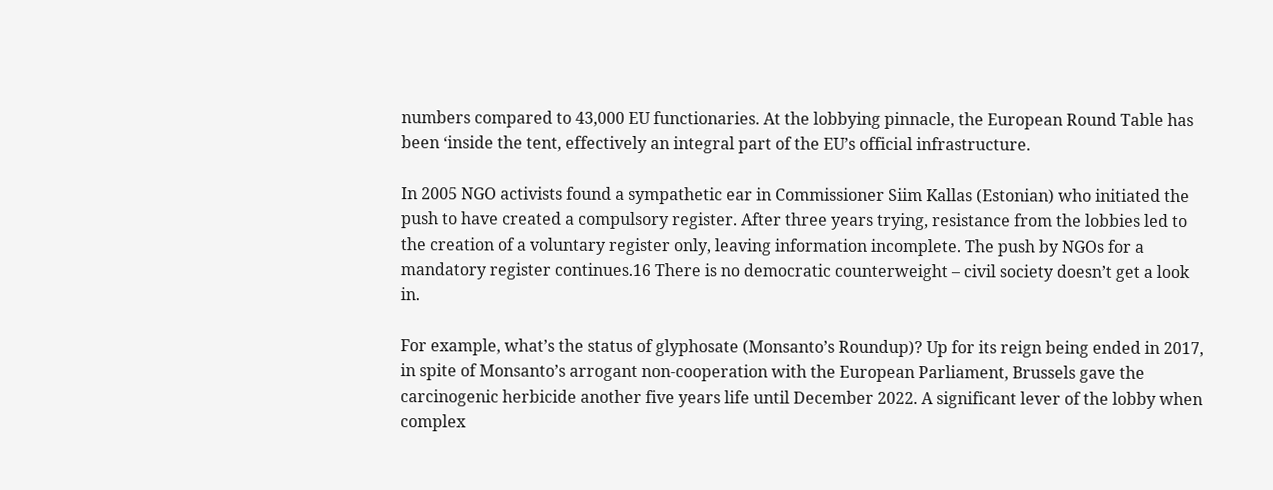numbers compared to 43,000 EU functionaries. At the lobbying pinnacle, the European Round Table has been ‘inside the tent, effectively an integral part of the EU’s official infrastructure.

In 2005 NGO activists found a sympathetic ear in Commissioner Siim Kallas (Estonian) who initiated the push to have created a compulsory register. After three years trying, resistance from the lobbies led to the creation of a voluntary register only, leaving information incomplete. The push by NGOs for a mandatory register continues.16 There is no democratic counterweight – civil society doesn’t get a look in.

For example, what’s the status of glyphosate (Monsanto’s Roundup)? Up for its reign being ended in 2017, in spite of Monsanto’s arrogant non-cooperation with the European Parliament, Brussels gave the carcinogenic herbicide another five years life until December 2022. A significant lever of the lobby when complex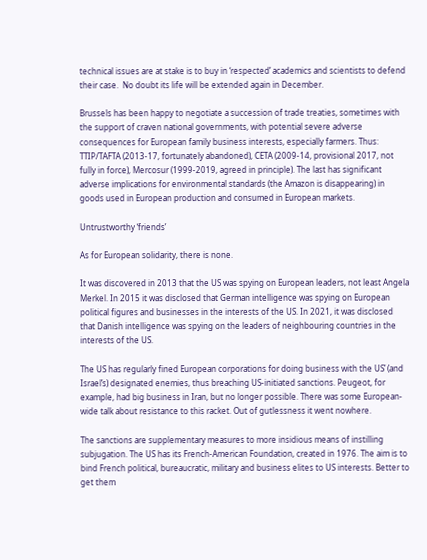technical issues are at stake is to buy in ‘respected’ academics and scientists to defend their case.  No doubt its life will be extended again in December.

Brussels has been happy to negotiate a succession of trade treaties, sometimes with the support of craven national governments, with potential severe adverse consequences for European family business interests, especially farmers. Thus: TTIP/TAFTA (2013-17, fortunately abandoned), CETA (2009-14, provisional 2017, not fully in force), Mercosur (1999-2019, agreed in principle). The last has significant adverse implications for environmental standards (the Amazon is disappearing) in goods used in European production and consumed in European markets.

Untrustworthy ‘friends’

As for European solidarity, there is none.

It was discovered in 2013 that the US was spying on European leaders, not least Angela Merkel. In 2015 it was disclosed that German intelligence was spying on European political figures and businesses in the interests of the US. In 2021, it was disclosed that Danish intelligence was spying on the leaders of neighbouring countries in the interests of the US.

The US has regularly fined European corporations for doing business with the US’ (and Israel’s) designated enemies, thus breaching US-initiated sanctions. Peugeot, for example, had big business in Iran, but no longer possible. There was some European-wide talk about resistance to this racket. Out of gutlessness it went nowhere.

The sanctions are supplementary measures to more insidious means of instilling subjugation. The US has its French-American Foundation, created in 1976. The aim is to bind French political, bureaucratic, military and business elites to US interests. Better to get them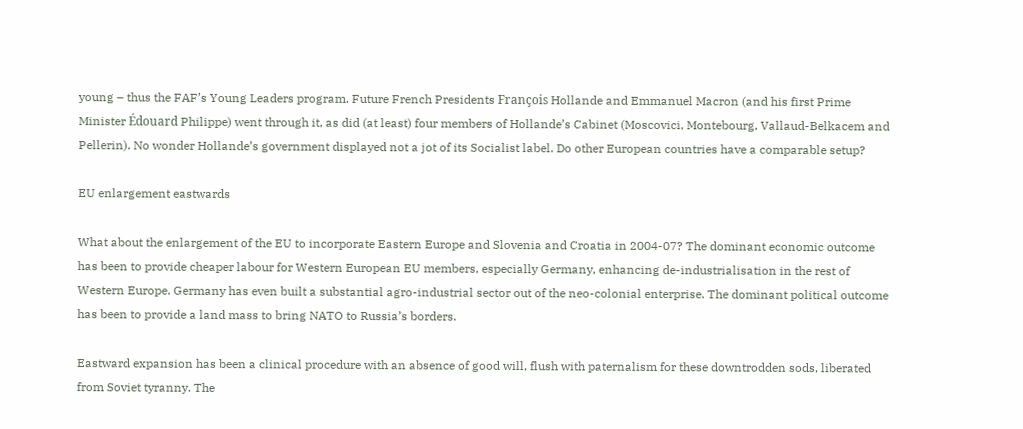young – thus the FAF’s Young Leaders program. Future French Presidents François Hollande and Emmanuel Macron (and his first Prime Minister Édouard Philippe) went through it, as did (at least) four members of Hollande’s Cabinet (Moscovici, Montebourg, Vallaud-Belkacem and Pellerin). No wonder Hollande’s government displayed not a jot of its Socialist label. Do other European countries have a comparable setup?

EU enlargement eastwards

What about the enlargement of the EU to incorporate Eastern Europe and Slovenia and Croatia in 2004-07? The dominant economic outcome has been to provide cheaper labour for Western European EU members, especially Germany, enhancing de-industrialisation in the rest of Western Europe. Germany has even built a substantial agro-industrial sector out of the neo-colonial enterprise. The dominant political outcome has been to provide a land mass to bring NATO to Russia’s borders.

Eastward expansion has been a clinical procedure with an absence of good will, flush with paternalism for these downtrodden sods, liberated from Soviet tyranny. The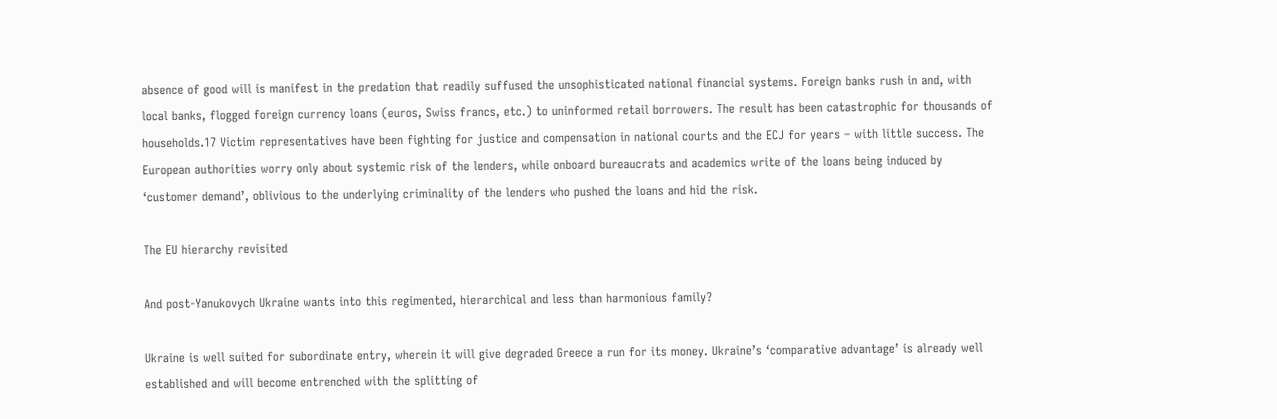absence of good will is manifest in the predation that readily suffused the unsophisticated national financial systems. Foreign banks rush in and, with local banks, flogged foreign currency loans (euros, Swiss francs, etc.) to uninformed retail borrowers. The result has been catastrophic for thousands of households.17 Victim representatives have been fighting for justice and compensation in national courts and the ECJ for years – with little success. The European authorities worry only about systemic risk of the lenders, while onboard bureaucrats and academics write of the loans being induced by ‘customer demand’, oblivious to the underlying criminality of the lenders who pushed the loans and hid the risk.

The EU hierarchy revisited

And post-Yanukovych Ukraine wants into this regimented, hierarchical and less than harmonious family?

Ukraine is well suited for subordinate entry, wherein it will give degraded Greece a run for its money. Ukraine’s ‘comparative advantage’ is already well established and will become entrenched with the splitting of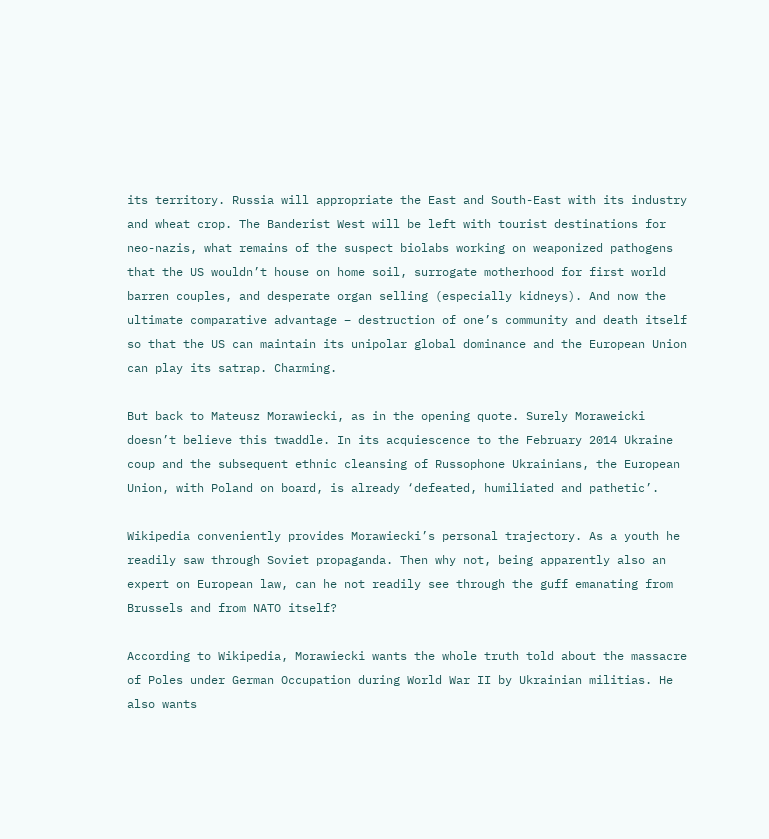its territory. Russia will appropriate the East and South-East with its industry and wheat crop. The Banderist West will be left with tourist destinations for neo-nazis, what remains of the suspect biolabs working on weaponized pathogens that the US wouldn’t house on home soil, surrogate motherhood for first world barren couples, and desperate organ selling (especially kidneys). And now the ultimate comparative advantage – destruction of one’s community and death itself so that the US can maintain its unipolar global dominance and the European Union can play its satrap. Charming.

But back to Mateusz Morawiecki, as in the opening quote. Surely Moraweicki doesn’t believe this twaddle. In its acquiescence to the February 2014 Ukraine coup and the subsequent ethnic cleansing of Russophone Ukrainians, the European Union, with Poland on board, is already ‘defeated, humiliated and pathetic’.

Wikipedia conveniently provides Morawiecki’s personal trajectory. As a youth he readily saw through Soviet propaganda. Then why not, being apparently also an expert on European law, can he not readily see through the guff emanating from Brussels and from NATO itself?

According to Wikipedia, Morawiecki wants the whole truth told about the massacre of Poles under German Occupation during World War II by Ukrainian militias. He also wants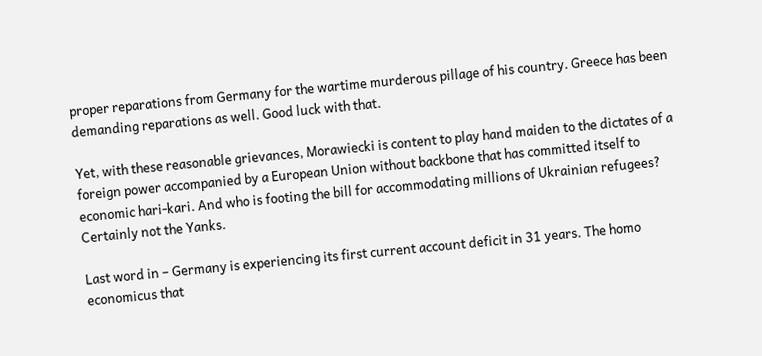proper reparations from Germany for the wartime murderous pillage of his country. Greece has been demanding reparations as well. Good luck with that.

Yet, with these reasonable grievances, Morawiecki is content to play hand maiden to the dictates of a foreign power accompanied by a European Union without backbone that has committed itself to economic hari-kari. And who is footing the bill for accommodating millions of Ukrainian refugees? Certainly not the Yanks.

Last word in – Germany is experiencing its first current account deficit in 31 years. The homo economicus that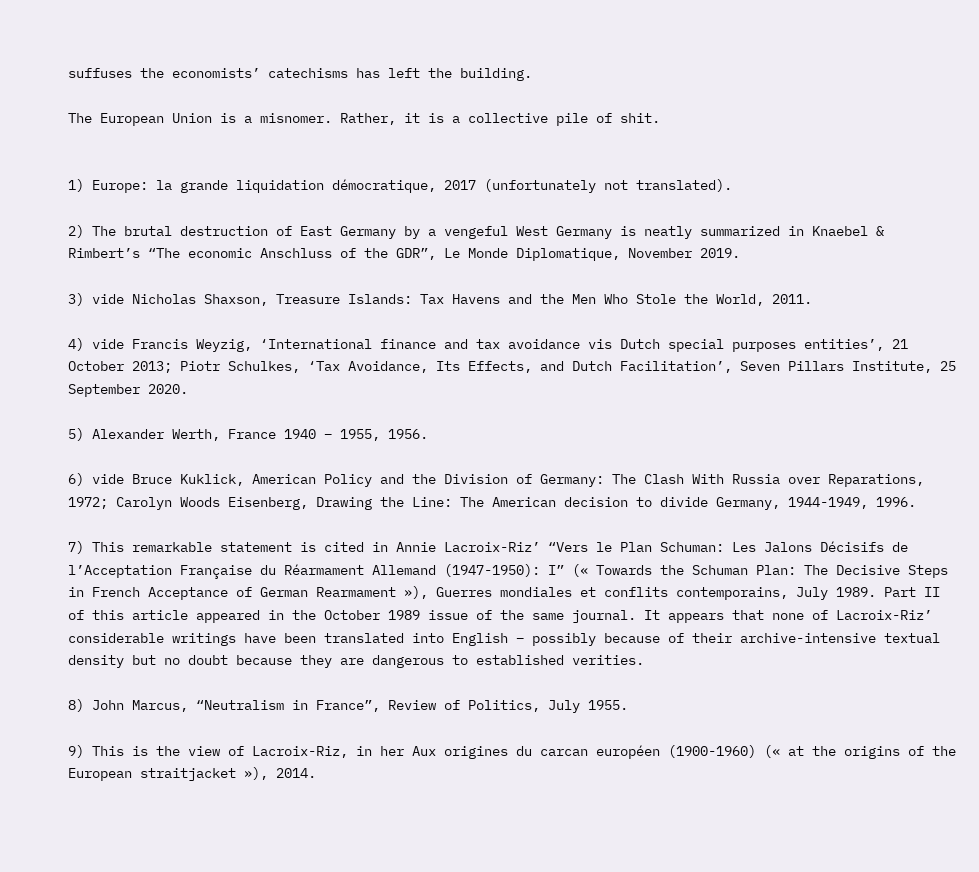suffuses the economists’ catechisms has left the building.

The European Union is a misnomer. Rather, it is a collective pile of shit.


1) Europe: la grande liquidation démocratique, 2017 (unfortunately not translated).

2) The brutal destruction of East Germany by a vengeful West Germany is neatly summarized in Knaebel & Rimbert’s “The economic Anschluss of the GDR”, Le Monde Diplomatique, November 2019.

3) vide Nicholas Shaxson, Treasure Islands: Tax Havens and the Men Who Stole the World, 2011.

4) vide Francis Weyzig, ‘International finance and tax avoidance vis Dutch special purposes entities’, 21 October 2013; Piotr Schulkes, ‘Tax Avoidance, Its Effects, and Dutch Facilitation’, Seven Pillars Institute, 25 September 2020.

5) Alexander Werth, France 1940 – 1955, 1956.

6) vide Bruce Kuklick, American Policy and the Division of Germany: The Clash With Russia over Reparations, 1972; Carolyn Woods Eisenberg, Drawing the Line: The American decision to divide Germany, 1944-1949, 1996.

7) This remarkable statement is cited in Annie Lacroix-Riz’ “Vers le Plan Schuman: Les Jalons Décisifs de l’Acceptation Française du Réarmament Allemand (1947-1950): I” (« Towards the Schuman Plan: The Decisive Steps in French Acceptance of German Rearmament »), Guerres mondiales et conflits contemporains, July 1989. Part II of this article appeared in the October 1989 issue of the same journal. It appears that none of Lacroix-Riz’ considerable writings have been translated into English – possibly because of their archive-intensive textual density but no doubt because they are dangerous to established verities.

8) John Marcus, “Neutralism in France”, Review of Politics, July 1955.

9) This is the view of Lacroix-Riz, in her Aux origines du carcan européen (1900-1960) (« at the origins of the European straitjacket »), 2014.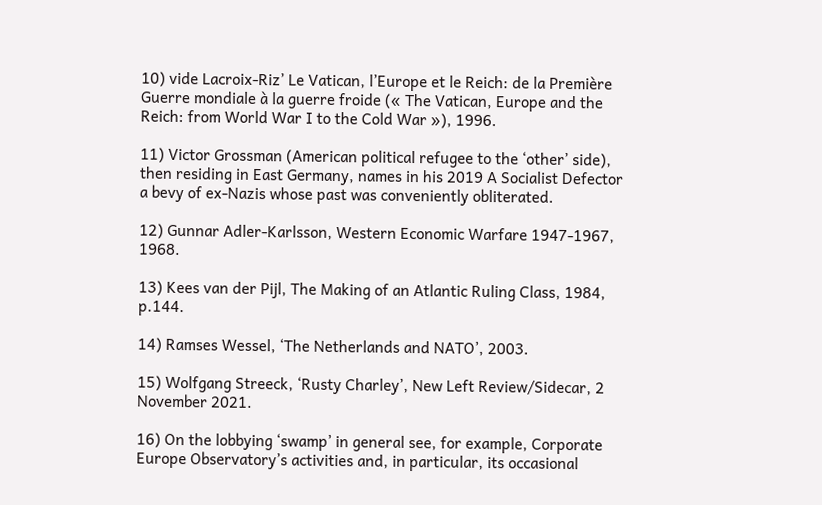10) vide Lacroix-Riz’ Le Vatican, l’Europe et le Reich: de la Première Guerre mondiale à la guerre froide (« The Vatican, Europe and the Reich: from World War I to the Cold War »), 1996.

11) Victor Grossman (American political refugee to the ‘other’ side), then residing in East Germany, names in his 2019 A Socialist Defector a bevy of ex-Nazis whose past was conveniently obliterated.

12) Gunnar Adler-Karlsson, Western Economic Warfare 1947-1967, 1968.

13) Kees van der Pijl, The Making of an Atlantic Ruling Class, 1984, p.144.

14) Ramses Wessel, ‘The Netherlands and NATO’, 2003.

15) Wolfgang Streeck, ‘Rusty Charley’, New Left Review/Sidecar, 2 November 2021.

16) On the lobbying ‘swamp’ in general see, for example, Corporate Europe Observatory’s activities and, in particular, its occasional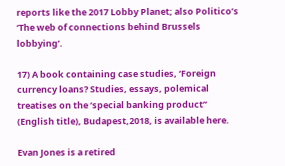reports like the 2017 Lobby Planet; also Politico’s ‘The web of connections behind Brussels lobbying’.

17) A book containing case studies, ‘Foreign currency loans? Studies, essays, polemical treatises on the ‘special banking product’’ (English title), Budapest,2018, is available here.

Evan Jones is a retired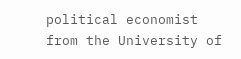political economist from the University of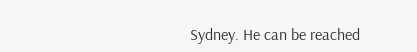Sydney. He can be reached